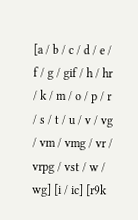[a / b / c / d / e / f / g / gif / h / hr / k / m / o / p / r / s / t / u / v / vg / vm / vmg / vr / vrpg / vst / w / wg] [i / ic] [r9k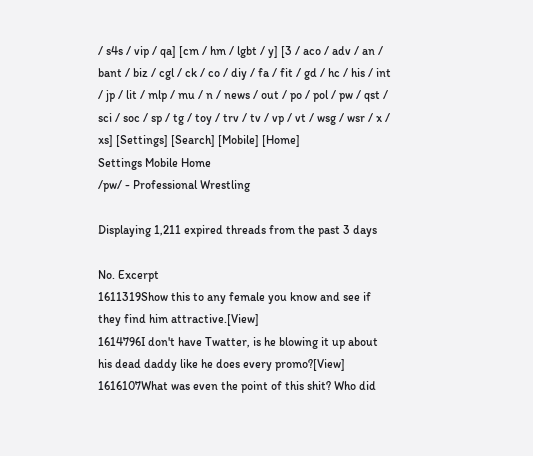/ s4s / vip / qa] [cm / hm / lgbt / y] [3 / aco / adv / an / bant / biz / cgl / ck / co / diy / fa / fit / gd / hc / his / int / jp / lit / mlp / mu / n / news / out / po / pol / pw / qst / sci / soc / sp / tg / toy / trv / tv / vp / vt / wsg / wsr / x / xs] [Settings] [Search] [Mobile] [Home]
Settings Mobile Home
/pw/ - Professional Wrestling

Displaying 1,211 expired threads from the past 3 days

No. Excerpt
1611319Show this to any female you know and see if they find him attractive.[View]
1614796I don't have Twatter, is he blowing it up about his dead daddy like he does every promo?[View]
1616107What was even the point of this shit? Who did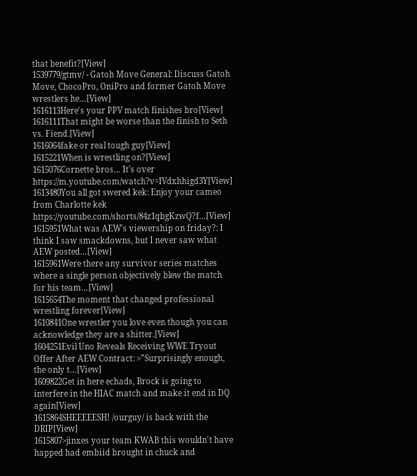that benefit?[View]
1539779/gtmv/ - Gatoh Move General: Discuss Gatoh Move, ChocoPro, OniPro and former Gatoh Move wrestlers he…[View]
1616113Here's your PPV match finishes bro[View]
1616111That might be worse than the finish to Seth vs. Fiend.[View]
1616064fake or real tough guy[View]
1615221When is wrestling on?[View]
1615076Cornette bros… It’s over https://m.youtube.com/watch?v=IVdxhhigd3Y[View]
1613480You all got swered kek: Enjoy your cameo from Charlotte kek https://youtube.com/shorts/84z1qbgKzwQ?f…[View]
1615951What was AEW's viewership on friday?: I think I saw smackdowns, but I never saw what AEW posted…[View]
1615961Were there any survivor series matches where a single person objectively blew the match for his team…[View]
1615654The moment that changed professional wrestling forever[View]
1610841One wrestler you love even though you can acknowledge they are a shitter.[View]
1604251Evil Uno Reveals Receiving WWE Tryout Offer After AEW Contract: >”Surprisingly enough, the only t…[View]
1609822Get in here echads, Brock is going to interfere in the HIAC match and make it end in DQ again[View]
1615864SHEEEEESH! /ourguy/ is back with the DRIP[View]
1615807>jinxes your team KWAB this wouldn't have happed had embiid brought in chuck and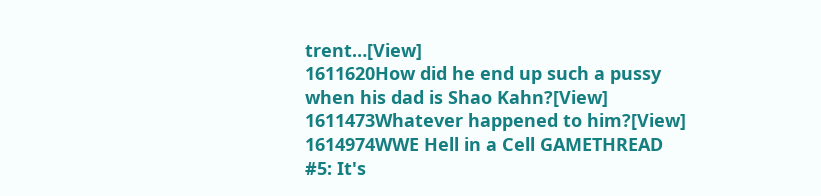trent…[View]
1611620How did he end up such a pussy when his dad is Shao Kahn?[View]
1611473Whatever happened to him?[View]
1614974WWE Hell in a Cell GAMETHREAD #5: It's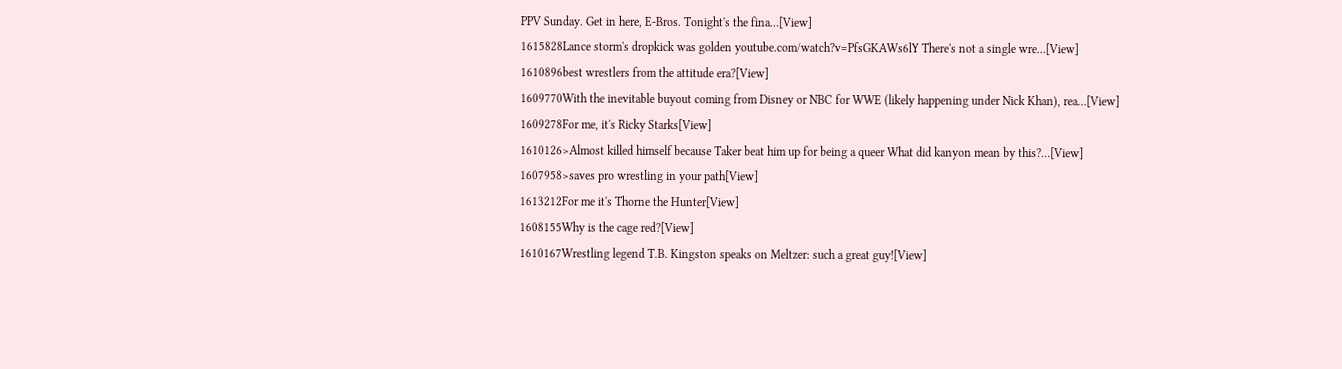PPV Sunday. Get in here, E-Bros. Tonight's the fina…[View]
1615828Lance storm's dropkick was golden youtube.com/watch?v=PfsGKAWs6lY There's not a single wre…[View]
1610896best wrestlers from the attitude era?[View]
1609770With the inevitable buyout coming from Disney or NBC for WWE (likely happening under Nick Khan), rea…[View]
1609278For me, it's Ricky Starks[View]
1610126>Almost killed himself because Taker beat him up for being a queer What did kanyon mean by this?…[View]
1607958>saves pro wrestling in your path[View]
1613212For me it's Thorne the Hunter[View]
1608155Why is the cage red?[View]
1610167Wrestling legend T.B. Kingston speaks on Meltzer: such a great guy![View]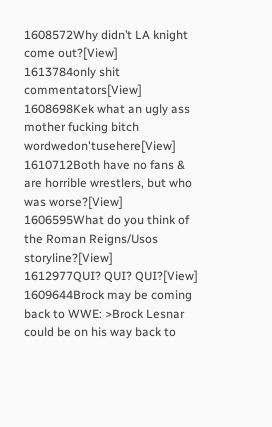1608572Why didn’t LA knight come out?[View]
1613784only shit commentators[View]
1608698Kek what an ugly ass mother fucking bitch wordwedon'tusehere[View]
1610712Both have no fans & are horrible wrestlers, but who was worse?[View]
1606595What do you think of the Roman Reigns/Usos storyline?[View]
1612977QUI? QUI? QUI?[View]
1609644Brock may be coming back to WWE: >Brock Lesnar could be on his way back to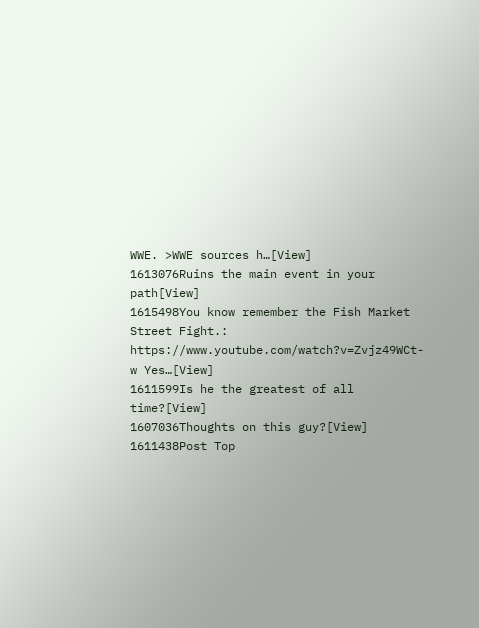WWE. >WWE sources h…[View]
1613076Ruins the main event in your path[View]
1615498You know remember the Fish Market Street Fight.: https://www.youtube.com/watch?v=Zvjz49WCt-w Yes…[View]
1611599Is he the greatest of all time?[View]
1607036Thoughts on this guy?[View]
1611438Post Top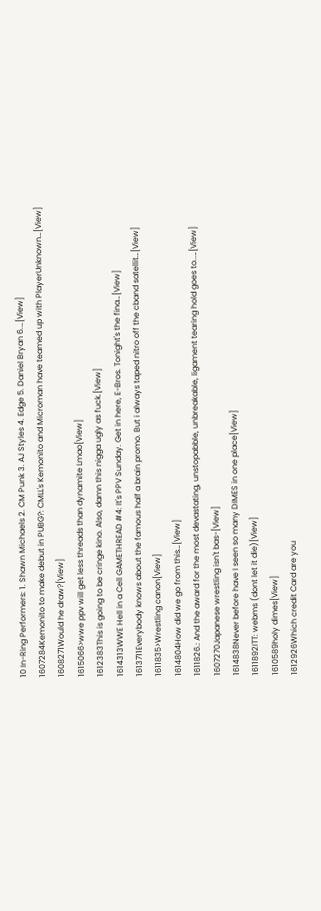10 In-Ring Performers: 1. Shawn Michaels 2. CM Punk 3. AJ Styles 4. Edge 5. Daniel Bryan 6.…[View]
1607284Kemonito to make debut in PUBG?: CMLL's Kemonito and Microman have teamed up with PlayerUnknown…[View]
1608271Would he draw?[View]
1615066>wwe ppv will get less threads than dynamite Lmao[View]
1612383This is going to be cringe kino. Also, damn this nigga ugly as fuck.[View]
1614313WWE Hell in a Cell GAMETHREAD #4: It's PPV Sunday. Get in here, E-Bros. Tonight's the fina…[View]
1613711Everybody knows about the famous half a brain promo. But i always taped nitro off the cband satellit…[View]
1611835>Wrestling canon[View]
1614804How did we go from this…[View]
1611826.: And the award for the most devastating, unstopabble, unbreakable, ligament tearing hold goes to..…[View]
1607270Japanese wrestling isn't bas-[View]
1614838Never before have I seen so many DIMES in one place[View]
1611892ITT: webms (dont let it die)[View]
1610589holy dimes[View]
1612926Which credit Card are you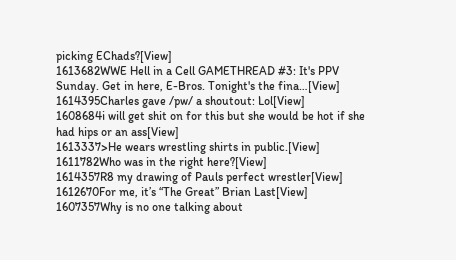picking EChads?[View]
1613682WWE Hell in a Cell GAMETHREAD #3: It's PPV Sunday. Get in here, E-Bros. Tonight's the fina…[View]
1614395Charles gave /pw/ a shoutout: Lol[View]
1608684i will get shit on for this but she would be hot if she had hips or an ass[View]
1613337>He wears wrestling shirts in public.[View]
1611782Who was in the right here?[View]
1614357R8 my drawing of Pauls perfect wrestler[View]
1612670For me, it’s “The Great” Brian Last[View]
1607357Why is no one talking about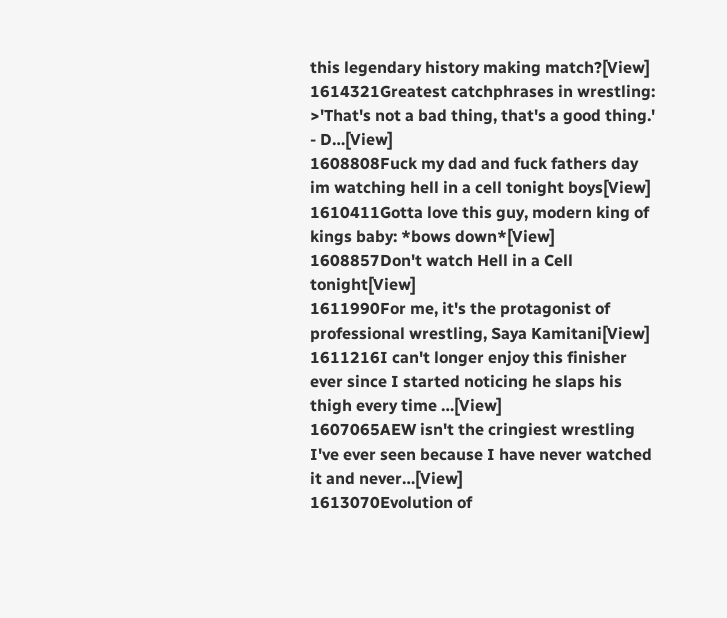this legendary history making match?[View]
1614321Greatest catchphrases in wrestling: >'That's not a bad thing, that's a good thing.' - D…[View]
1608808Fuck my dad and fuck fathers day im watching hell in a cell tonight boys[View]
1610411Gotta love this guy, modern king of kings baby: *bows down*[View]
1608857Don't watch Hell in a Cell tonight[View]
1611990For me, it's the protagonist of professional wrestling, Saya Kamitani[View]
1611216I can't longer enjoy this finisher ever since I started noticing he slaps his thigh every time …[View]
1607065AEW isn't the cringiest wrestling I've ever seen because I have never watched it and never…[View]
1613070Evolution of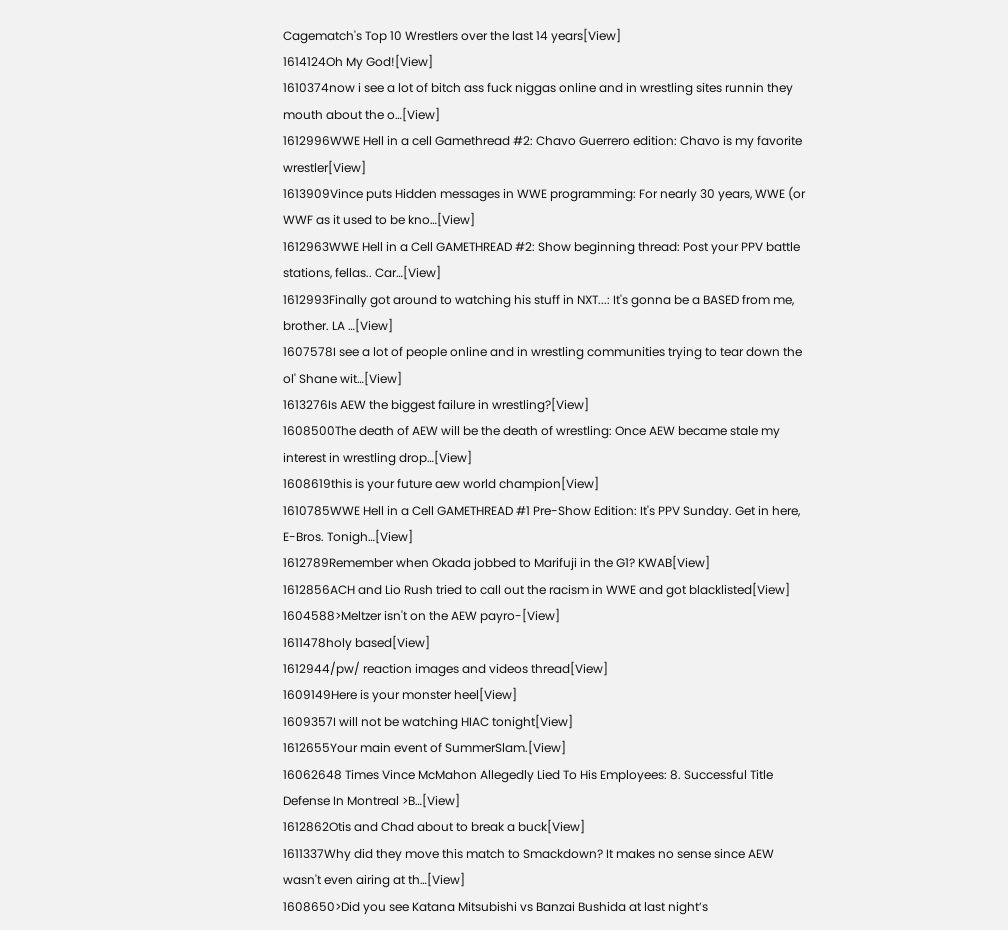Cagematch's Top 10 Wrestlers over the last 14 years[View]
1614124Oh My God![View]
1610374now i see a lot of bitch ass fuck niggas online and in wrestling sites runnin they mouth about the o…[View]
1612996WWE Hell in a cell Gamethread #2: Chavo Guerrero edition: Chavo is my favorite wrestler[View]
1613909Vince puts Hidden messages in WWE programming: For nearly 30 years, WWE (or WWF as it used to be kno…[View]
1612963WWE Hell in a Cell GAMETHREAD #2: Show beginning thread: Post your PPV battle stations, fellas.. Car…[View]
1612993Finally got around to watching his stuff in NXT...: It's gonna be a BASED from me, brother. LA …[View]
1607578I see a lot of people online and in wrestling communities trying to tear down the ol' Shane wit…[View]
1613276Is AEW the biggest failure in wrestling?[View]
1608500The death of AEW will be the death of wrestling: Once AEW became stale my interest in wrestling drop…[View]
1608619this is your future aew world champion[View]
1610785WWE Hell in a Cell GAMETHREAD #1 Pre-Show Edition: It's PPV Sunday. Get in here, E-Bros. Tonigh…[View]
1612789Remember when Okada jobbed to Marifuji in the G1? KWAB[View]
1612856ACH and Lio Rush tried to call out the racism in WWE and got blacklisted[View]
1604588>Meltzer isn't on the AEW payro-[View]
1611478holy based[View]
1612944/pw/ reaction images and videos thread[View]
1609149Here is your monster heel[View]
1609357I will not be watching HIAC tonight[View]
1612655Your main event of SummerSlam.[View]
16062648 Times Vince McMahon Allegedly Lied To His Employees: 8. Successful Title Defense In Montreal >B…[View]
1612862Otis and Chad about to break a buck[View]
1611337Why did they move this match to Smackdown? It makes no sense since AEW wasn't even airing at th…[View]
1608650>Did you see Katana Mitsubishi vs Banzai Bushida at last night’s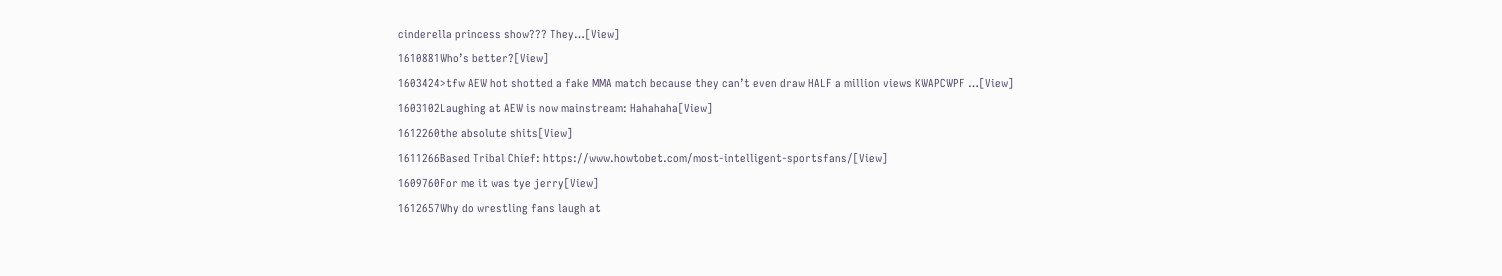cinderella princess show??? They…[View]
1610881Who’s better?[View]
1603424>tfw AEW hot shotted a fake MMA match because they can’t even draw HALF a million views KWAPCWPF …[View]
1603102Laughing at AEW is now mainstream: Hahahaha[View]
1612260the absolute shits[View]
1611266Based Tribal Chief: https://www.howtobet.com/most-intelligent-sportsfans/[View]
1609760For me it was tye jerry[View]
1612657Why do wrestling fans laugh at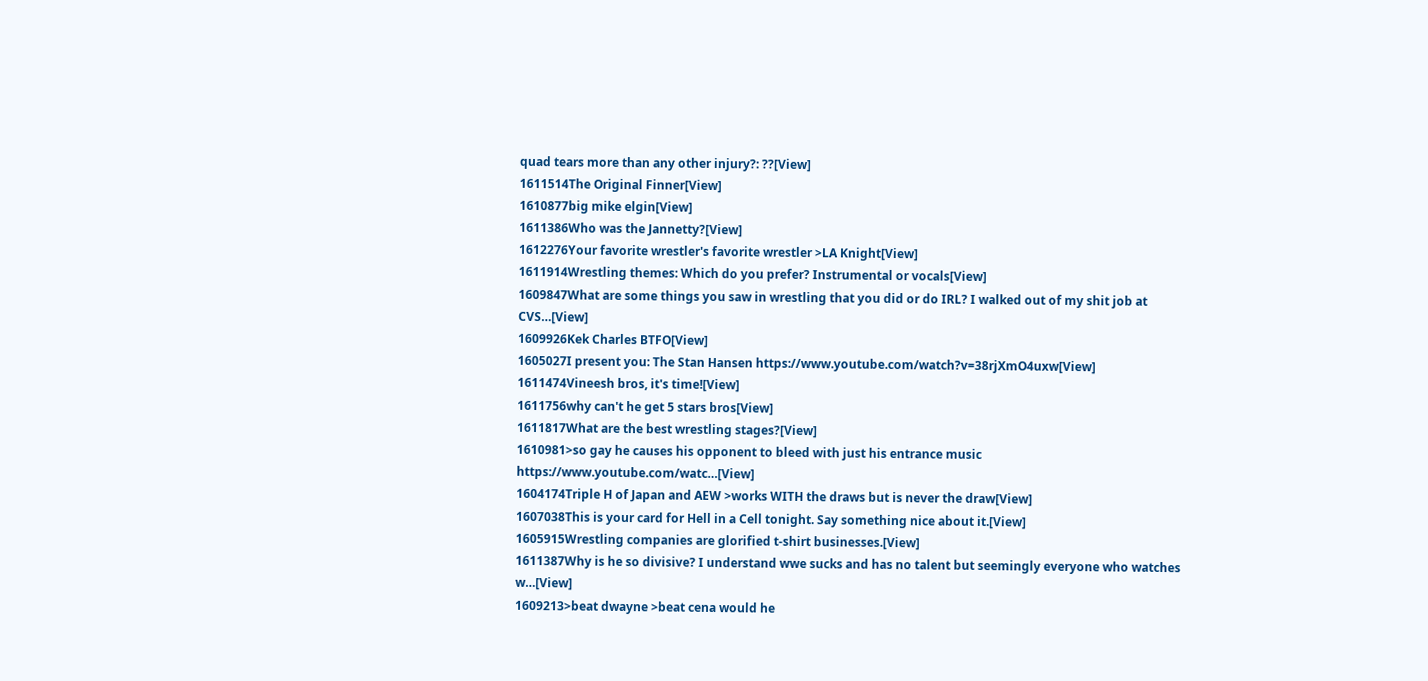quad tears more than any other injury?: ??[View]
1611514The Original Finner[View]
1610877big mike elgin[View]
1611386Who was the Jannetty?[View]
1612276Your favorite wrestler's favorite wrestler >LA Knight[View]
1611914Wrestling themes: Which do you prefer? Instrumental or vocals[View]
1609847What are some things you saw in wrestling that you did or do IRL? I walked out of my shit job at CVS…[View]
1609926Kek Charles BTFO[View]
1605027I present you: The Stan Hansen https://www.youtube.com/watch?v=38rjXmO4uxw[View]
1611474Vineesh bros, it's time![View]
1611756why can't he get 5 stars bros[View]
1611817What are the best wrestling stages?[View]
1610981>so gay he causes his opponent to bleed with just his entrance music https://www.youtube.com/watc…[View]
1604174Triple H of Japan and AEW >works WITH the draws but is never the draw[View]
1607038This is your card for Hell in a Cell tonight. Say something nice about it.[View]
1605915Wrestling companies are glorified t-shirt businesses.[View]
1611387Why is he so divisive? I understand wwe sucks and has no talent but seemingly everyone who watches w…[View]
1609213>beat dwayne >beat cena would he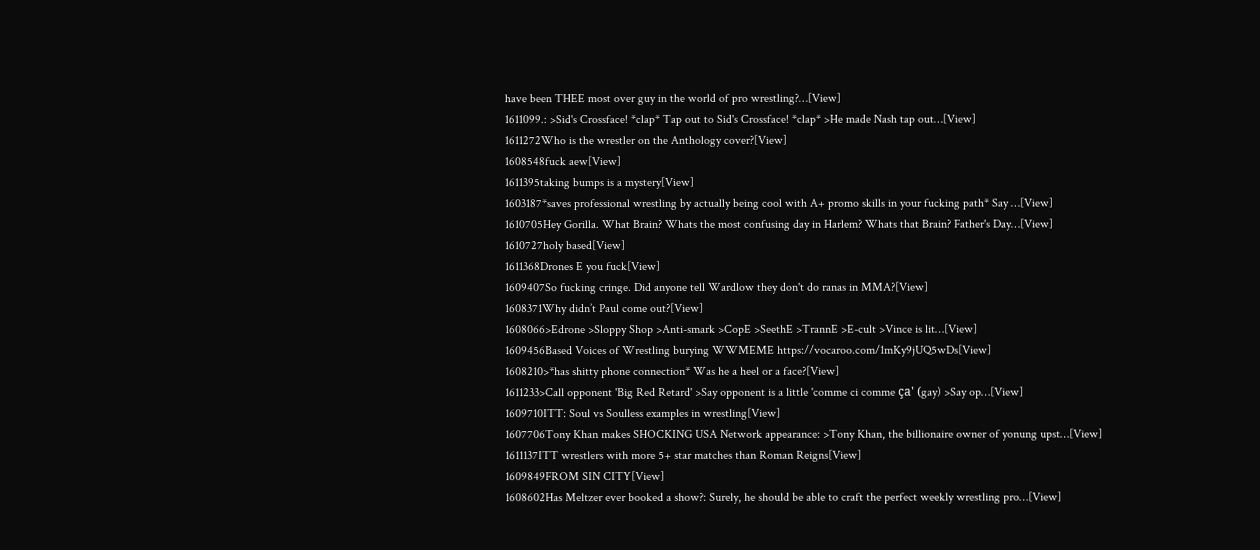have been THEE most over guy in the world of pro wrestling?…[View]
1611099.: >Sid's Crossface! *clap* Tap out to Sid's Crossface! *clap* >He made Nash tap out…[View]
1611272Who is the wrestler on the Anthology cover?[View]
1608548fuck aew[View]
1611395taking bumps is a mystery[View]
1603187*saves professional wrestling by actually being cool with A+ promo skills in your fucking path* Say …[View]
1610705Hey Gorilla. What Brain? Whats the most confusing day in Harlem? Whats that Brain? Father's Day…[View]
1610727holy based[View]
1611368Drones E you fuck[View]
1609407So fucking cringe. Did anyone tell Wardlow they don't do ranas in MMA?[View]
1608371Why didn’t Paul come out?[View]
1608066>Edrone >Sloppy Shop >Anti-smark >CopE >SeethE >TrannE >E-cult >Vince is lit…[View]
1609456Based Voices of Wrestling burying WWMEME https://vocaroo.com/1mKy9jUQ5wDs[View]
1608210>*has shitty phone connection* Was he a heel or a face?[View]
1611233>Call opponent 'Big Red Retard' >Say opponent is a little 'comme ci comme ça' (gay) >Say op…[View]
1609710ITT: Soul vs Soulless examples in wrestling[View]
1607706Tony Khan makes SHOCKING USA Network appearance: >Tony Khan, the billionaire owner of yonung upst…[View]
1611137ITT wrestlers with more 5+ star matches than Roman Reigns[View]
1609849FROM SIN CITY[View]
1608602Has Meltzer ever booked a show?: Surely, he should be able to craft the perfect weekly wrestling pro…[View]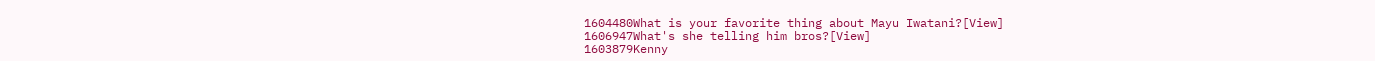1604480What is your favorite thing about Mayu Iwatani?[View]
1606947What's she telling him bros?[View]
1603879Kenny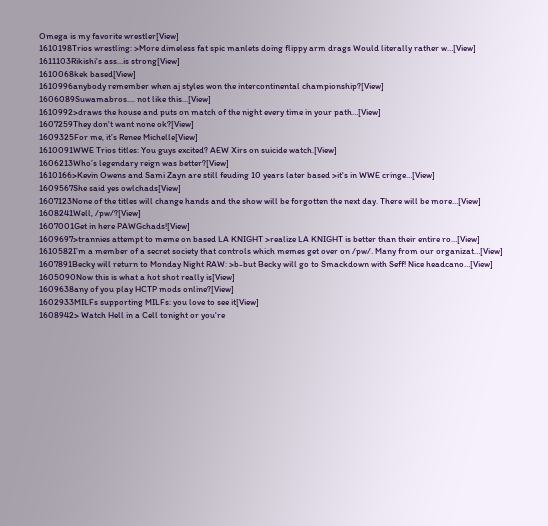Omega is my favorite wrestler[View]
1610198Trios wrestling: >More dimeless fat spic manlets doing flippy arm drags Would literally rather w…[View]
1611103Rikishi's ass...is strong[View]
1610068kek based[View]
1610996anybody remember when aj styles won the intercontinental championship?[View]
1606089Suwamabros.... not like this...[View]
1610992>draws the house and puts on match of the night every time in your path…[View]
1607259They don't want none ok?[View]
1609325For me, it’s Renee Michelle[View]
1610091WWE Trios titles: You guys excited? AEW Xirs on suicide watch.[View]
1606213Who’s legendary reign was better?[View]
1610166>Kevin Owens and Sami Zayn are still feuding 10 years later based >it's in WWE cringe…[View]
1609567She said yes owlchads[View]
1607123None of the titles will change hands and the show will be forgotten the next day. There will be more…[View]
1608241Well, /pw/?[View]
1607001Get in here PAWGchads![View]
1609697>trannies attempt to meme on based LA KNIGHT >realize LA KNIGHT is better than their entire ro…[View]
1610582I’m a member of a secret society that controls which memes get over on /pw/. Many from our organizat…[View]
1607891Becky will return to Monday Night RAW: >b-but Becky will go to Smackdown with Seff! Nice headcano…[View]
1605090Now this is what a hot shot really is[View]
1609638any of you play HCTP mods online?[View]
1602933MILFs supporting MILFs: you love to see it[View]
1608942> Watch Hell in a Cell tonight or you're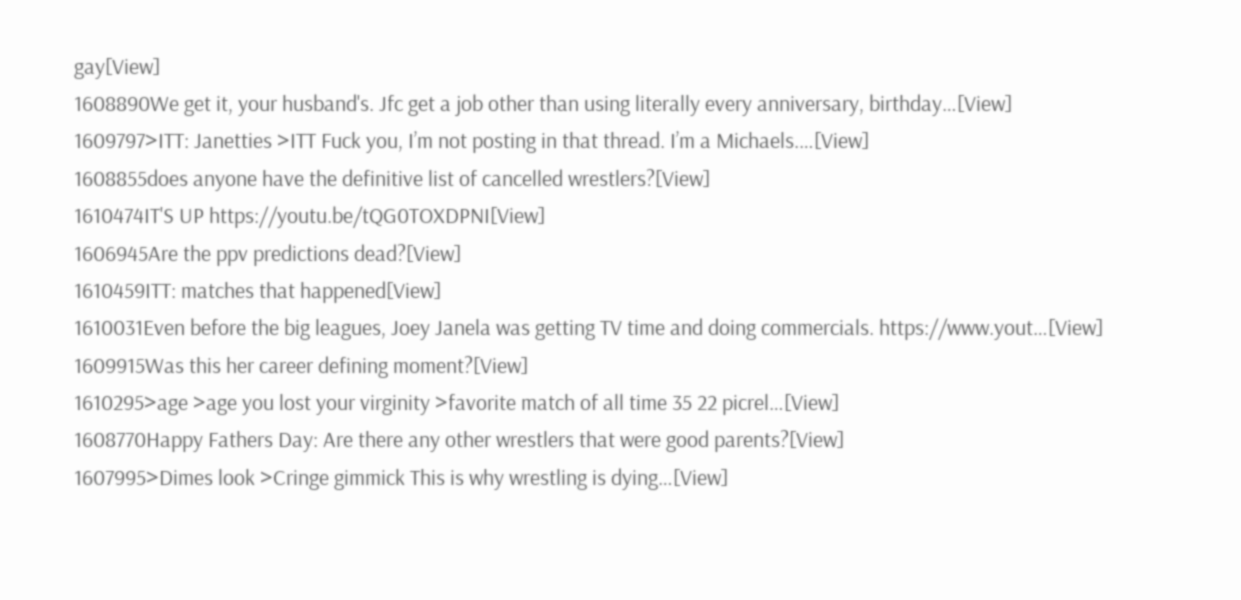gay[View]
1608890We get it, your husband's. Jfc get a job other than using literally every anniversary, birthday…[View]
1609797>ITT: Janetties >ITT Fuck you, I’m not posting in that thread. I’m a Michaels.…[View]
1608855does anyone have the definitive list of cancelled wrestlers?[View]
1610474IT'S UP https://youtu.be/tQG0TOXDPNI[View]
1606945Are the ppv predictions dead?[View]
1610459ITT: matches that happened[View]
1610031Even before the big leagues, Joey Janela was getting TV time and doing commercials. https://www.yout…[View]
1609915Was this her career defining moment?[View]
1610295>age >age you lost your virginity >favorite match of all time 35 22 picrel…[View]
1608770Happy Fathers Day: Are there any other wrestlers that were good parents?[View]
1607995>Dimes look >Cringe gimmick This is why wrestling is dying…[View]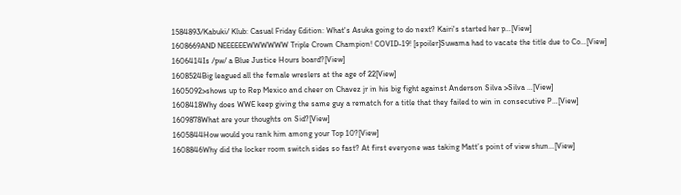1584893/Kabuki/ Klub: Casual Friday Edition: What's Asuka going to do next? Kairi's started her p…[View]
1608669AND NEEEEEEWWWWWW Triple Crown Champion! COVID-19! [spoiler]Suwama had to vacate the title due to Co…[View]
1606414Is /pw/ a Blue Justice Hours board?[View]
1608524Big leagued all the female wreslers at the age of 22[View]
1605092>shows up to Rep Mexico and cheer on Chavez jr in his big fight against Anderson Silva >Silva …[View]
1608418Why does WWE keep giving the same guy a rematch for a title that they failed to win in consecutive P…[View]
1609878What are your thoughts on Sid?[View]
1605844How would you rank him among your Top 10?[View]
1608846Why did the locker room switch sides so fast? At first everyone was taking Matt’s point of view shun…[View]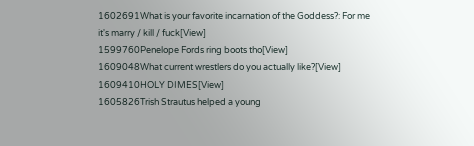1602691What is your favorite incarnation of the Goddess?: For me it's marry / kill / fuck[View]
1599760Penelope Fords ring boots tho[View]
1609048What current wrestlers do you actually like?[View]
1609410HOLY DIMES[View]
1605826Trish Strautus helped a young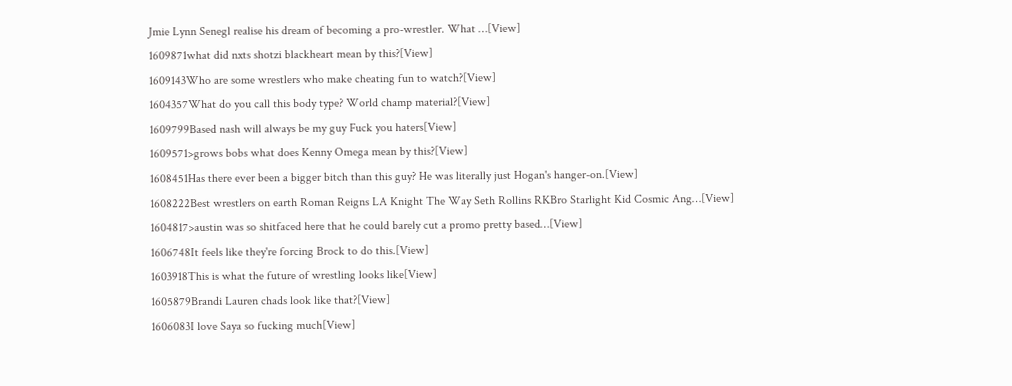Jmie Lynn Senegl realise his dream of becoming a pro-wrestler. What …[View]
1609871what did nxts shotzi blackheart mean by this?[View]
1609143Who are some wrestlers who make cheating fun to watch?[View]
1604357What do you call this body type? World champ material?[View]
1609799Based nash will always be my guy Fuck you haters[View]
1609571>grows bobs what does Kenny Omega mean by this?[View]
1608451Has there ever been a bigger bitch than this guy? He was literally just Hogan's hanger-on.[View]
1608222Best wrestlers on earth Roman Reigns LA Knight The Way Seth Rollins RKBro Starlight Kid Cosmic Ang…[View]
1604817>austin was so shitfaced here that he could barely cut a promo pretty based…[View]
1606748It feels like they're forcing Brock to do this.[View]
1603918This is what the future of wrestling looks like[View]
1605879Brandi Lauren chads look like that?[View]
1606083I love Saya so fucking much[View]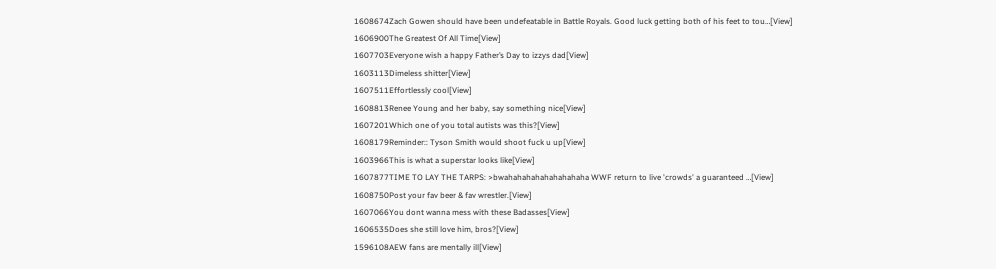1608674Zach Gowen should have been undefeatable in Battle Royals. Good luck getting both of his feet to tou…[View]
1606900The Greatest Of All Time[View]
1607703Everyone wish a happy Father’s Day to izzys dad[View]
1603113Dimeless shitter[View]
1607511Effortlessly cool[View]
1608813Renee Young and her baby, say something nice[View]
1607201Which one of you total autists was this?[View]
1608179Reminder:: Tyson Smith would shoot fuck u up[View]
1603966This is what a superstar looks like[View]
1607877TIME TO LAY THE TARPS: >bwahahahahahahahahaha WWF return to live 'crowds' a guaranteed …[View]
1608750Post your fav beer & fav wrestler.[View]
1607066You dont wanna mess with these Badasses[View]
1606535Does she still love him, bros?[View]
1596108AEW fans are mentally ill[View]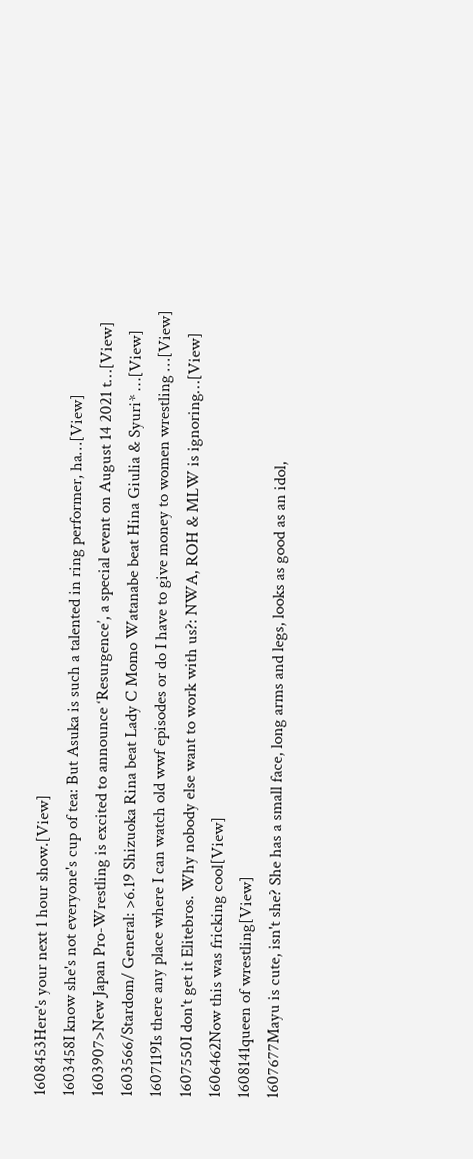1608453Here's your next 1 hour show.[View]
1603458I know she's not everyone's cup of tea: But Asuka is such a talented in ring performer, ha…[View]
1603907>New Japan Pro-Wrestling is excited to announce ‘Resurgence’, a special event on August 14 2021 t…[View]
1603566/Stardom/ General: >6.19 Shizuoka Rina beat Lady C Momo Watanabe beat Hina Giulia & Syuri* …[View]
1607119Is there any place where I can watch old wwf episodes or do I have to give money to women wrestling …[View]
1607550I don't get it Elitebros. Why nobody else want to work with us?: NWA, ROH & MLW is ignoring…[View]
1606462Now this was fricking cool[View]
1608141queen of wrestling[View]
1607677Mayu is cute, isn't she? She has a small face, long arms and legs, looks as good as an idol,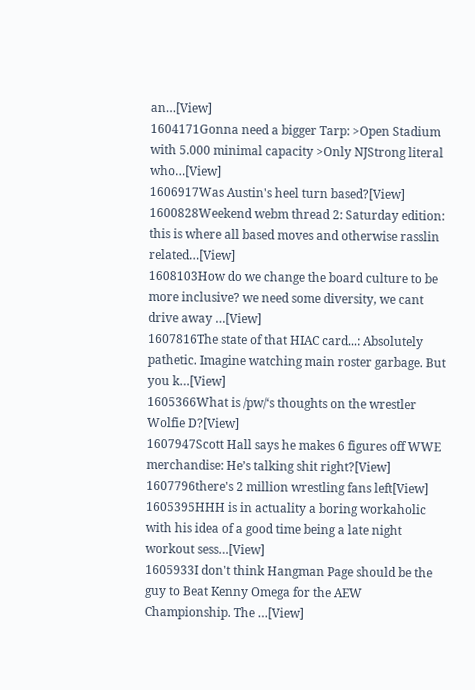an…[View]
1604171Gonna need a bigger Tarp: >Open Stadium with 5.000 minimal capacity >Only NJStrong literal who…[View]
1606917Was Austin's heel turn based?[View]
1600828Weekend webm thread 2: Saturday edition: this is where all based moves and otherwise rasslin related…[View]
1608103How do we change the board culture to be more inclusive? we need some diversity, we cant drive away …[View]
1607816The state of that HIAC card...: Absolutely pathetic. Imagine watching main roster garbage. But you k…[View]
1605366What is /pw/‘s thoughts on the wrestler Wolfie D?[View]
1607947Scott Hall says he makes 6 figures off WWE merchandise: He’s talking shit right?[View]
1607796there's 2 million wrestling fans left[View]
1605395HHH is in actuality a boring workaholic with his idea of a good time being a late night workout sess…[View]
1605933I don't think Hangman Page should be the guy to Beat Kenny Omega for the AEW Championship. The …[View]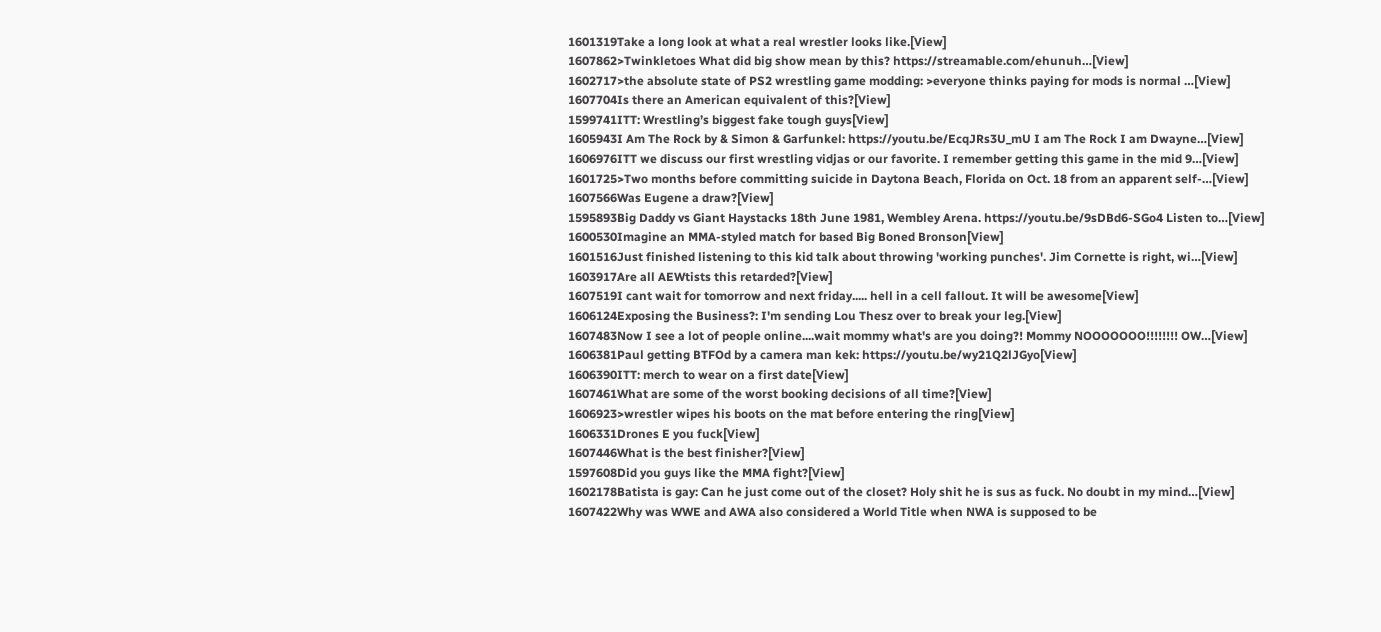1601319Take a long look at what a real wrestler looks like.[View]
1607862>Twinkletoes What did big show mean by this? https://streamable.com/ehunuh…[View]
1602717>the absolute state of PS2 wrestling game modding: >everyone thinks paying for mods is normal …[View]
1607704Is there an American equivalent of this?[View]
1599741ITT: Wrestling’s biggest fake tough guys[View]
1605943I Am The Rock by & Simon & Garfunkel: https://youtu.be/EcqJRs3U_mU I am The Rock I am Dwayne…[View]
1606976ITT we discuss our first wrestling vidjas or our favorite. I remember getting this game in the mid 9…[View]
1601725>Two months before committing suicide in Daytona Beach, Florida on Oct. 18 from an apparent self-…[View]
1607566Was Eugene a draw?[View]
1595893Big Daddy vs Giant Haystacks 18th June 1981, Wembley Arena. https://youtu.be/9sDBd6-SGo4 Listen to…[View]
1600530Imagine an MMA-styled match for based Big Boned Bronson[View]
1601516Just finished listening to this kid talk about throwing 'working punches'. Jim Cornette is right, wi…[View]
1603917Are all AEWtists this retarded?[View]
1607519I cant wait for tomorrow and next friday..... hell in a cell fallout. It will be awesome[View]
1606124Exposing the Business?: I'm sending Lou Thesz over to break your leg.[View]
1607483Now I see a lot of people online....wait mommy what's are you doing?! Mommy NOOOOOOO!!!!!!!! OW…[View]
1606381Paul getting BTFOd by a camera man kek: https://youtu.be/wy21Q2lJGyo[View]
1606390ITT: merch to wear on a first date[View]
1607461What are some of the worst booking decisions of all time?[View]
1606923>wrestler wipes his boots on the mat before entering the ring[View]
1606331Drones E you fuck[View]
1607446What is the best finisher?[View]
1597608Did you guys like the MMA fight?[View]
1602178Batista is gay: Can he just come out of the closet? Holy shit he is sus as fuck. No doubt in my mind…[View]
1607422Why was WWE and AWA also considered a World Title when NWA is supposed to be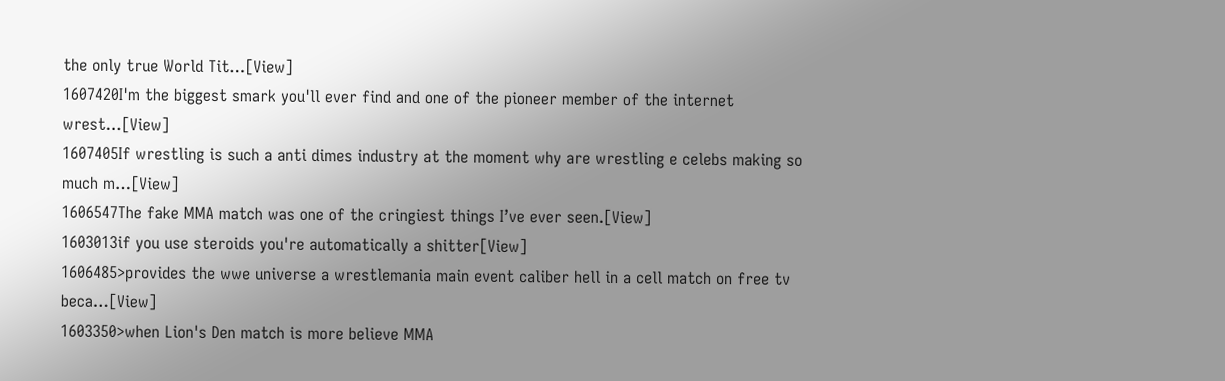the only true World Tit…[View]
1607420I'm the biggest smark you'll ever find and one of the pioneer member of the internet wrest…[View]
1607405If wrestling is such a anti dimes industry at the moment why are wrestling e celebs making so much m…[View]
1606547The fake MMA match was one of the cringiest things I’ve ever seen.[View]
1603013if you use steroids you're automatically a shitter[View]
1606485>provides the wwe universe a wrestlemania main event caliber hell in a cell match on free tv beca…[View]
1603350>when Lion's Den match is more believe MMA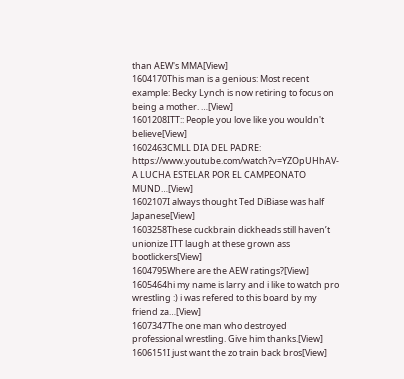than AEW's MMA[View]
1604170This man is a genious: Most recent example: Becky Lynch is now retiring to focus on being a mother. …[View]
1601208ITT:: People you love like you wouldn't believe[View]
1602463CMLL DIA DEL PADRE: https://www.youtube.com/watch?v=YZOpUHhAV-A LUCHA ESTELAR POR EL CAMPEONATO MUND…[View]
1602107I always thought Ted DiBiase was half Japanese[View]
1603258These cuckbrain dickheads still haven’t unionize ITT laugh at these grown ass bootlickers[View]
1604795Where are the AEW ratings?[View]
1605464hi my name is larry and i like to watch pro wrestling :) i was refered to this board by my friend za…[View]
1607347The one man who destroyed professional wrestling. Give him thanks.[View]
1606151I just want the zo train back bros[View]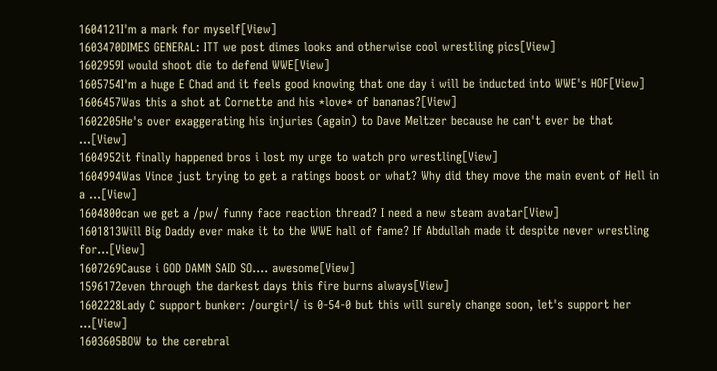1604121I'm a mark for myself[View]
1603470DIMES GENERAL: ITT we post dimes looks and otherwise cool wrestling pics[View]
1602959I would shoot die to defend WWE[View]
1605754I'm a huge E Chad and it feels good knowing that one day i will be inducted into WWE's HOF[View]
1606457Was this a shot at Cornette and his *love* of bananas?[View]
1602205He's over exaggerating his injuries (again) to Dave Meltzer because he can't ever be that …[View]
1604952it finally happened bros i lost my urge to watch pro wrestling[View]
1604994Was Vince just trying to get a ratings boost or what? Why did they move the main event of Hell in a …[View]
1604800can we get a /pw/ funny face reaction thread? I need a new steam avatar[View]
1601813Will Big Daddy ever make it to the WWE hall of fame? If Abdullah made it despite never wrestling for…[View]
1607269Cause i GOD DAMN SAID SO.... awesome[View]
1596172even through the darkest days this fire burns always[View]
1602228Lady C support bunker: /ourgirl/ is 0-54-0 but this will surely change soon, let's support her …[View]
1603605BOW to the cerebral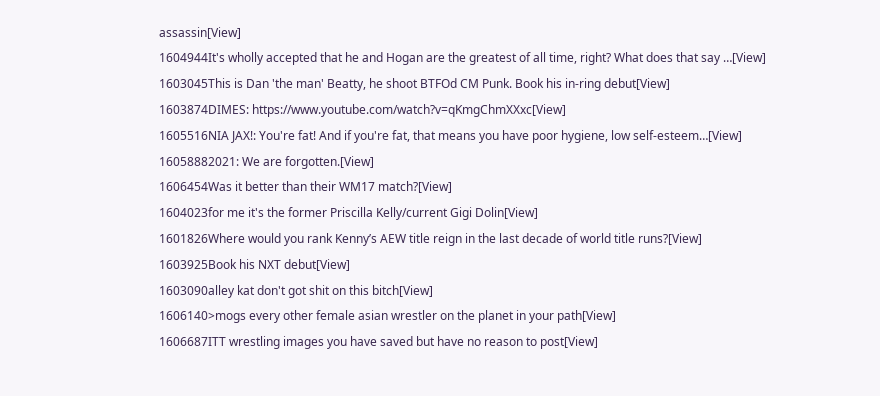assassin[View]
1604944It's wholly accepted that he and Hogan are the greatest of all time, right? What does that say …[View]
1603045This is Dan 'the man' Beatty, he shoot BTFOd CM Punk. Book his in-ring debut[View]
1603874DIMES: https://www.youtube.com/watch?v=qKmgChmXXxc[View]
1605516NIA JAX!: You're fat! And if you're fat, that means you have poor hygiene, low self-esteem…[View]
16058882021: We are forgotten.[View]
1606454Was it better than their WM17 match?[View]
1604023for me it's the former Priscilla Kelly/current Gigi Dolin[View]
1601826Where would you rank Kenny’s AEW title reign in the last decade of world title runs?[View]
1603925Book his NXT debut[View]
1603090alley kat don't got shit on this bitch[View]
1606140>mogs every other female asian wrestler on the planet in your path[View]
1606687ITT wrestling images you have saved but have no reason to post[View]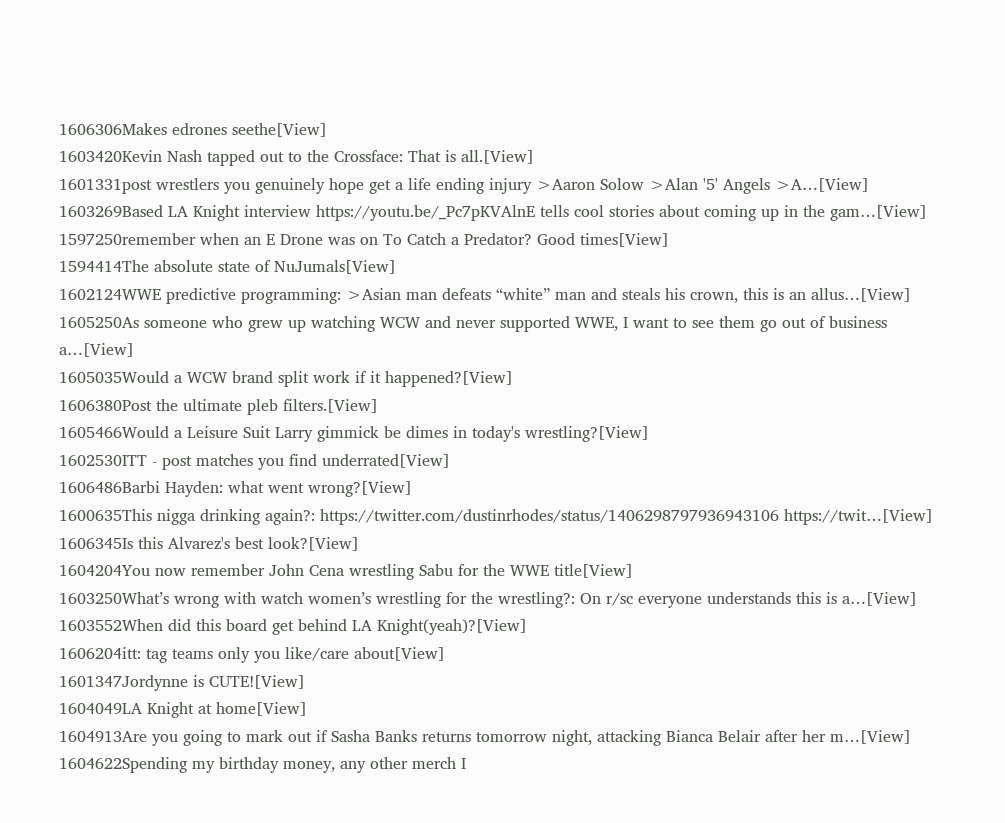1606306Makes edrones seethe[View]
1603420Kevin Nash tapped out to the Crossface: That is all.[View]
1601331post wrestlers you genuinely hope get a life ending injury >Aaron Solow >Alan '5' Angels >A…[View]
1603269Based LA Knight interview https://youtu.be/_Pc7pKVAlnE tells cool stories about coming up in the gam…[View]
1597250remember when an E Drone was on To Catch a Predator? Good times[View]
1594414The absolute state of NuJumals[View]
1602124WWE predictive programming: >Asian man defeats “white” man and steals his crown, this is an allus…[View]
1605250As someone who grew up watching WCW and never supported WWE, I want to see them go out of business a…[View]
1605035Would a WCW brand split work if it happened?[View]
1606380Post the ultimate pleb filters.[View]
1605466Would a Leisure Suit Larry gimmick be dimes in today's wrestling?[View]
1602530ITT - post matches you find underrated[View]
1606486Barbi Hayden: what went wrong?[View]
1600635This nigga drinking again?: https://twitter.com/dustinrhodes/status/1406298797936943106 https://twit…[View]
1606345Is this Alvarez's best look?[View]
1604204You now remember John Cena wrestling Sabu for the WWE title[View]
1603250What’s wrong with watch women’s wrestling for the wrestling?: On r/sc everyone understands this is a…[View]
1603552When did this board get behind LA Knight(yeah)?[View]
1606204itt: tag teams only you like/care about[View]
1601347Jordynne is CUTE![View]
1604049LA Knight at home[View]
1604913Are you going to mark out if Sasha Banks returns tomorrow night, attacking Bianca Belair after her m…[View]
1604622Spending my birthday money, any other merch I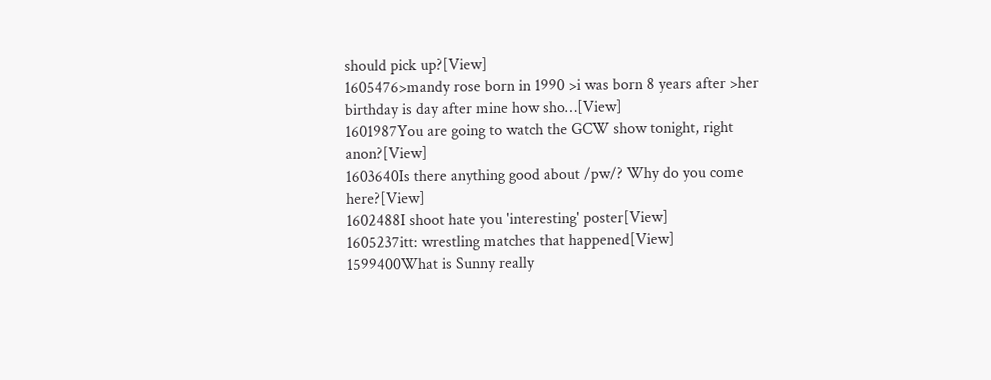should pick up?[View]
1605476>mandy rose born in 1990 >i was born 8 years after >her birthday is day after mine how sho…[View]
1601987You are going to watch the GCW show tonight, right anon?[View]
1603640Is there anything good about /pw/? Why do you come here?[View]
1602488I shoot hate you 'interesting' poster[View]
1605237itt: wrestling matches that happened[View]
1599400What is Sunny really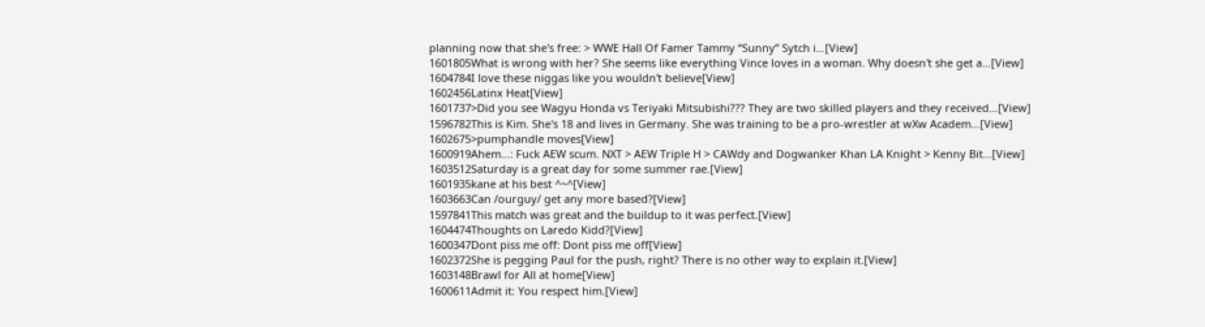planning now that she's free: > WWE Hall Of Famer Tammy “Sunny” Sytch i…[View]
1601805What is wrong with her? She seems like everything Vince loves in a woman. Why doesn't she get a…[View]
1604784I love these niggas like you wouldn't believe[View]
1602456Latinx Heat[View]
1601737>Did you see Wagyu Honda vs Teriyaki Mitsubishi??? They are two skilled players and they received…[View]
1596782This is Kim. She's 18 and lives in Germany. She was training to be a pro-wrestler at wXw Academ…[View]
1602675>pumphandle moves[View]
1600919Ahem...: Fuck AEW scum. NXT > AEW Triple H > CAWdy and Dogwanker Khan LA Knight > Kenny Bit…[View]
1603512Saturday is a great day for some summer rae.[View]
1601935kane at his best ^~^[View]
1603663Can /ourguy/ get any more based?[View]
1597841This match was great and the buildup to it was perfect.[View]
1604474Thoughts on Laredo Kidd?[View]
1600347Dont piss me off: Dont piss me off[View]
1602372She is pegging Paul for the push, right? There is no other way to explain it.[View]
1603148Brawl for All at home[View]
1600611Admit it: You respect him.[View]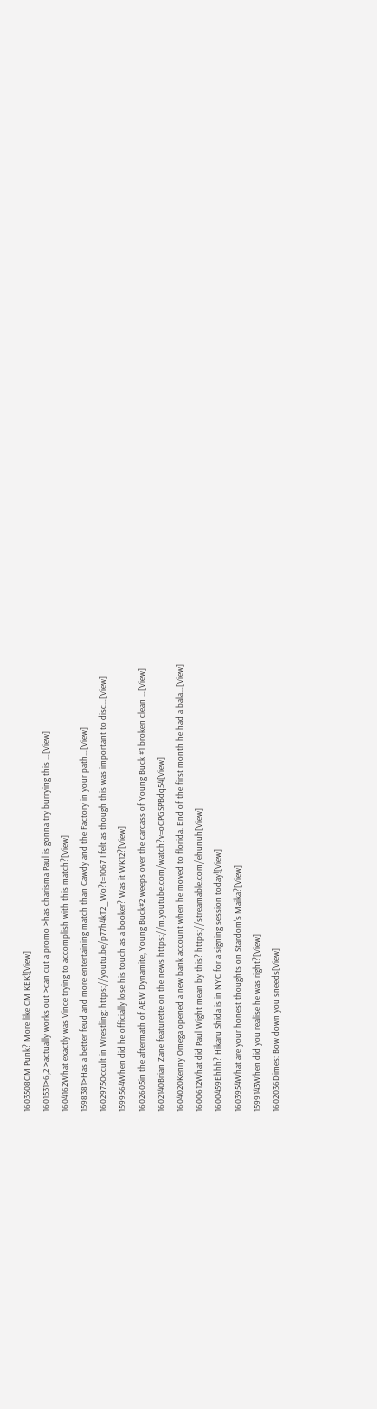1603508CM Punk? More like CM KEK![View]
1601531>6,2 >actually works out >can cut a promo >has charisma Paul is gonna try burrying this …[View]
1604162What exactly was Vince trying to accomplish with this match?[View]
1598381>Has a better feud and more entertaining match than Cawdy and the Factory in your path…[View]
1602975Occult in Wrestling: https://youtu.be/p77h4kT2_Wo?t=1067 I felt as though this was important to disc…[View]
1599564When did he officially lose his touch as a booker? Was it WK12?[View]
1602605in the aftermath of AEW Dynamite, Young Buck#2 weeps over the carcass of Young Buck #1 broken clean …[View]
1602140Brian Zane featurette on the news https://m.youtube.com/watch?v=oCPGSPBdq54[View]
1604020Kenny Omega opened a new bank account when he moved to florida. End of the first month he had a bala…[View]
1600612What did Paul Wight mean by this? https://streamable.com/ehunuh[View]
1600459Ehhh? Hikaru Shida is in NYC for a signing session today![View]
1603954What are your honest thoughts on Stardom's Maika?[View]
1599143When did you realise he was right?[View]
1602036Dimes: Bow down you sneeds[View]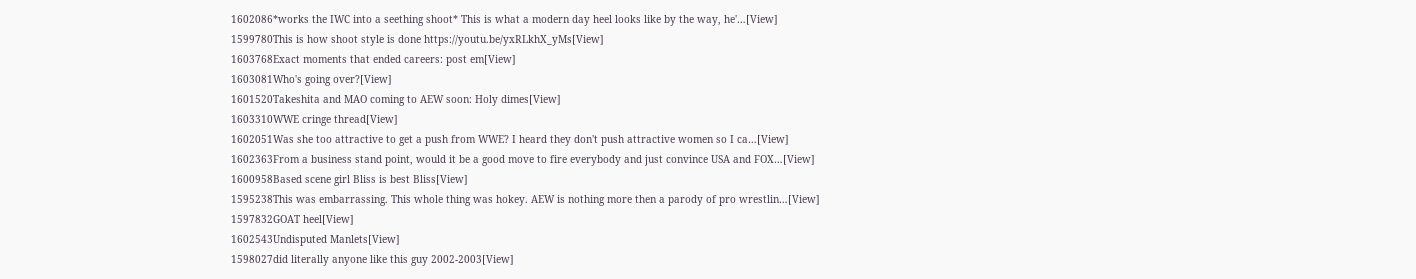1602086*works the IWC into a seething shoot* This is what a modern day heel looks like by the way, he'…[View]
1599780This is how shoot style is done https://youtu.be/yxRLkhX_yMs[View]
1603768Exact moments that ended careers: post em[View]
1603081Who's going over?[View]
1601520Takeshita and MAO coming to AEW soon: Holy dimes[View]
1603310WWE cringe thread[View]
1602051Was she too attractive to get a push from WWE? I heard they don't push attractive women so I ca…[View]
1602363From a business stand point, would it be a good move to fire everybody and just convince USA and FOX…[View]
1600958Based scene girl Bliss is best Bliss[View]
1595238This was embarrassing. This whole thing was hokey. AEW is nothing more then a parody of pro wrestlin…[View]
1597832GOAT heel[View]
1602543Undisputed Manlets[View]
1598027did literally anyone like this guy 2002-2003[View]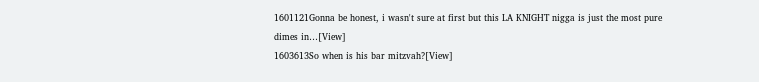1601121Gonna be honest, i wasn't sure at first but this LA KNIGHT nigga is just the most pure dimes in…[View]
1603613So when is his bar mitzvah?[View]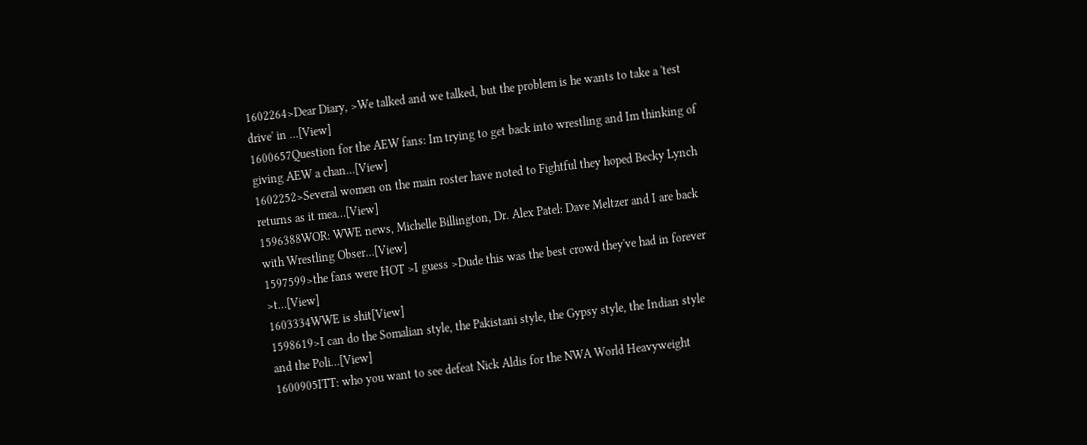1602264>Dear Diary, >We talked and we talked, but the problem is he wants to take a 'test drive' in …[View]
1600657Question for the AEW fans: Im trying to get back into wrestling and Im thinking of giving AEW a chan…[View]
1602252>Several women on the main roster have noted to Fightful they hoped Becky Lynch returns as it mea…[View]
1596388WOR: WWE news, Michelle Billington, Dr. Alex Patel: Dave Meltzer and I are back with Wrestling Obser…[View]
1597599>the fans were HOT >I guess >Dude this was the best crowd they've had in forever >t…[View]
1603334WWE is shit[View]
1598619>I can do the Somalian style, the Pakistani style, the Gypsy style, the Indian style and the Poli…[View]
1600905ITT: who you want to see defeat Nick Aldis for the NWA World Heavyweight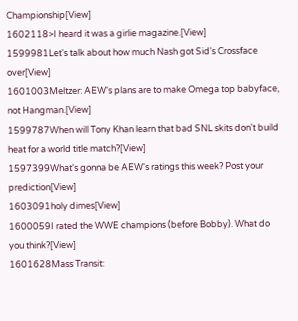Championship[View]
1602118>I heard it was a girlie magazine.[View]
1599981Let's talk about how much Nash got Sid's Crossface over[View]
1601003Meltzer: AEW's plans are to make Omega top babyface, not Hangman.[View]
1599787When will Tony Khan learn that bad SNL skits don't build heat for a world title match?[View]
1597399What's gonna be AEW's ratings this week? Post your prediction[View]
1603091holy dimes[View]
1600059I rated the WWE champions (before Bobby). What do you think?[View]
1601628Mass Transit: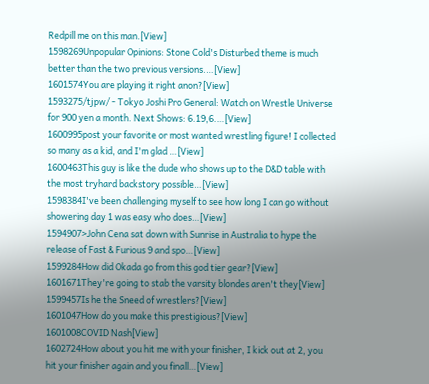Redpill me on this man.[View]
1598269Unpopular Opinions: Stone Cold's Disturbed theme is much better than the two previous versions.…[View]
1601574You are playing it right anon?[View]
1593275/tjpw/ - Tokyo Joshi Pro General: Watch on Wrestle Universe for 900 yen a month. Next Shows: 6.19,6.…[View]
1600995post your favorite or most wanted wrestling figure! I collected so many as a kid, and I'm glad …[View]
1600463This guy is like the dude who shows up to the D&D table with the most tryhard backstory possible…[View]
1598384I've been challenging myself to see how long I can go without showering day 1 was easy who does…[View]
1594907>John Cena sat down with Sunrise in Australia to hype the release of Fast & Furious 9 and spo…[View]
1599284How did Okada go from this god tier gear?[View]
1601671They're going to stab the varsity blondes aren't they[View]
1599457Is he the Sneed of wrestlers?[View]
1601047How do you make this prestigious?[View]
1601008COVID Nash[View]
1602724How about you hit me with your finisher, I kick out at 2, you hit your finisher again and you finall…[View]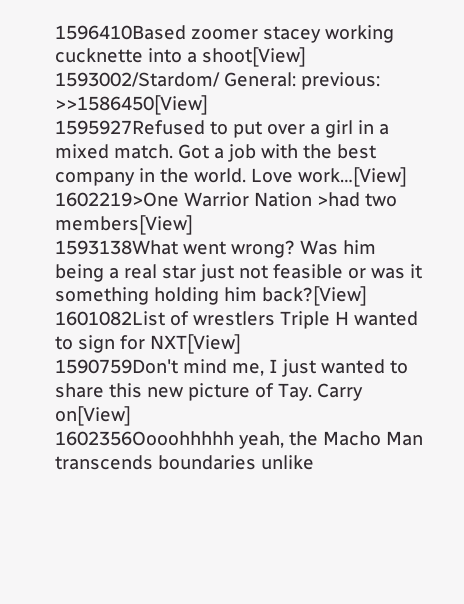1596410Based zoomer stacey working cucknette into a shoot[View]
1593002/Stardom/ General: previous: >>1586450[View]
1595927Refused to put over a girl in a mixed match. Got a job with the best company in the world. Love work…[View]
1602219>One Warrior Nation >had two members[View]
1593138What went wrong? Was him being a real star just not feasible or was it something holding him back?[View]
1601082List of wrestlers Triple H wanted to sign for NXT[View]
1590759Don't mind me, I just wanted to share this new picture of Tay. Carry on[View]
1602356Oooohhhhh yeah, the Macho Man transcends boundaries unlike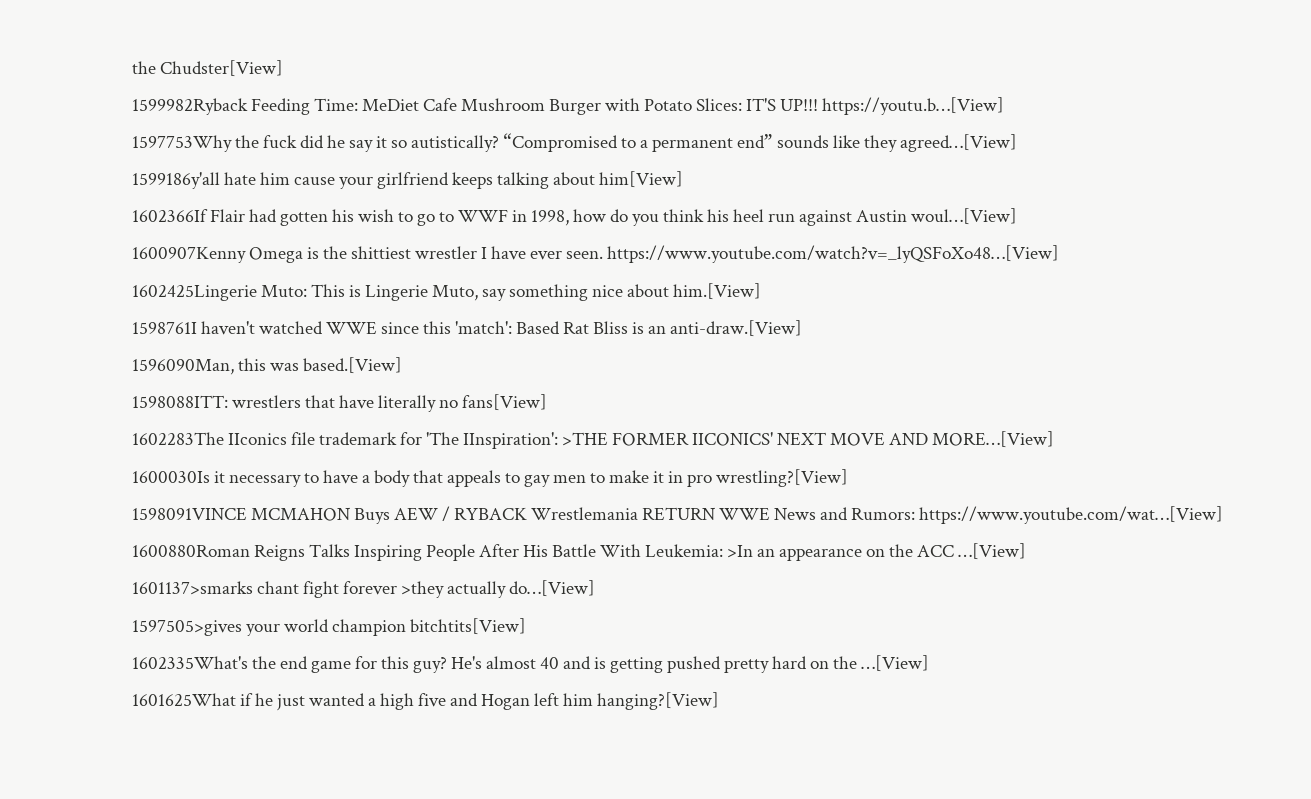the Chudster[View]
1599982Ryback Feeding Time: MeDiet Cafe Mushroom Burger with Potato Slices: IT'S UP!!! https://youtu.b…[View]
1597753Why the fuck did he say it so autistically? “Compromised to a permanent end” sounds like they agreed…[View]
1599186y'all hate him cause your girlfriend keeps talking about him[View]
1602366If Flair had gotten his wish to go to WWF in 1998, how do you think his heel run against Austin woul…[View]
1600907Kenny Omega is the shittiest wrestler I have ever seen. https://www.youtube.com/watch?v=_lyQSFoXo48…[View]
1602425Lingerie Muto: This is Lingerie Muto, say something nice about him.[View]
1598761I haven't watched WWE since this 'match': Based Rat Bliss is an anti-draw.[View]
1596090Man, this was based.[View]
1598088ITT: wrestlers that have literally no fans[View]
1602283The IIconics file trademark for 'The IInspiration': >THE FORMER IICONICS' NEXT MOVE AND MORE…[View]
1600030Is it necessary to have a body that appeals to gay men to make it in pro wrestling?[View]
1598091VINCE MCMAHON Buys AEW / RYBACK Wrestlemania RETURN WWE News and Rumors: https://www.youtube.com/wat…[View]
1600880Roman Reigns Talks Inspiring People After His Battle With Leukemia: >In an appearance on the ACC …[View]
1601137>smarks chant fight forever >they actually do…[View]
1597505>gives your world champion bitchtits[View]
1602335What's the end game for this guy? He's almost 40 and is getting pushed pretty hard on the …[View]
1601625What if he just wanted a high five and Hogan left him hanging?[View]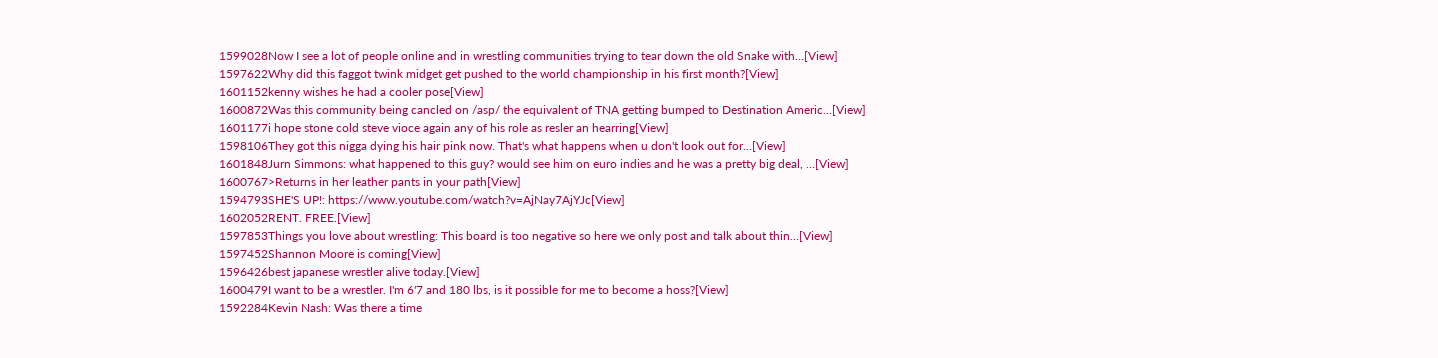1599028Now I see a lot of people online and in wrestling communities trying to tear down the old Snake with…[View]
1597622Why did this faggot twink midget get pushed to the world championship in his first month?[View]
1601152kenny wishes he had a cooler pose[View]
1600872Was this community being cancled on /asp/ the equivalent of TNA getting bumped to Destination Americ…[View]
1601177i hope stone cold steve vioce again any of his role as resler an hearring[View]
1598106They got this nigga dying his hair pink now. That's what happens when u don't look out for…[View]
1601848Jurn Simmons: what happened to this guy? would see him on euro indies and he was a pretty big deal, …[View]
1600767>Returns in her leather pants in your path[View]
1594793SHE'S UP!: https://www.youtube.com/watch?v=AjNay7AjYJc[View]
1602052RENT. FREE.[View]
1597853Things you love about wrestling: This board is too negative so here we only post and talk about thin…[View]
1597452Shannon Moore is coming[View]
1596426best japanese wrestler alive today.[View]
1600479I want to be a wrestler. I'm 6'7 and 180 lbs, is it possible for me to become a hoss?[View]
1592284Kevin Nash: Was there a time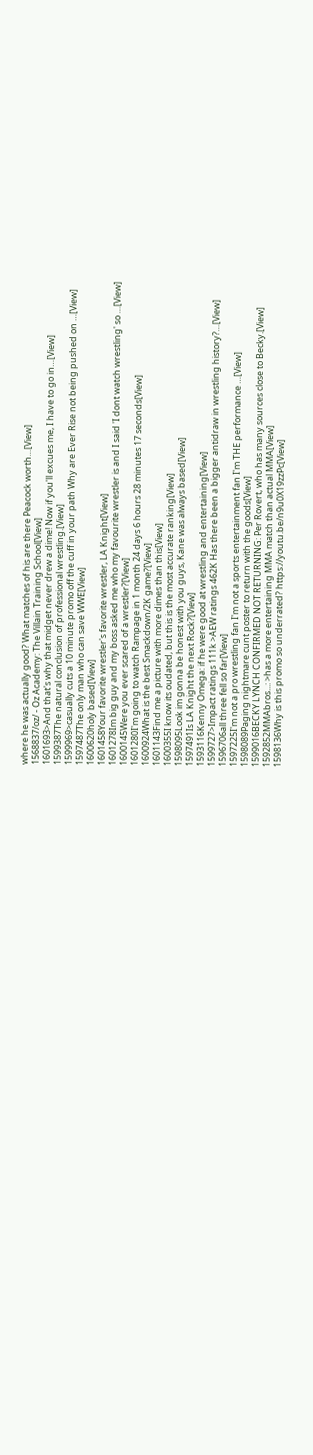where he was actually good? What matches of his are there Peacock worth…[View]
1568837/oz/ - Oz Academy: The Villain Training School[View]
1601693>And that's why that midget never drew a dime! Now if you'll excues me, I have to go in…[View]
1599387The natural conclusion of professional wrestling.[View]
1599969>casually cuts a 10 minute promo off the cuff in your path Why are Ever Rise not being pushed on …[View]
1597487The only man who can save WWE[View]
1600620holy based[View]
1601458Your favorite wrestler's favorite wrestler, LA Knight[View]
1601278Im big guy and my boss asked me who my favourite wrestler is and I said 'I dont watch wrestling' so …[View]
1600145Were you ever scared of a wrestler?[View]
1601280I'm going to watch Rampage in 1 month 24 days 6 hours 28 minutes 17 seconds[View]
1600924What is the best Smackdown/2K game?[View]
1601143Find me a picture with more dimes than this[View]
1600355I know its oudated, but this is the most accurate ranking[View]
1598095Look im gonna be honest with you guys, Kane was always based[View]
1597491Is LA Knight the next Rock?[View]
1593116Kenny Omega: if he were good at wrestling and entertaining[View]
1599727>Impact ratings 111k >AEW ratings 462K Has there been a bigger antidraw in wrestling history?…[View]
1596706all three fell so far[View]
1597225I'm not a pro wrestling fan I'm not a sports entertainment fan I'm THE performance …[View]
1598089Paging nightmare cunt poster to return with the goods[View]
1599016BECKY LYNCH CONFIRMED NOT RETURNING: Per Rovert, who has many sources close to Becky.[View]
1592852MMAbros...: >has a more entertaining MMA match than actual MMA[View]
1598136Why is this promo so underrated? https://youtu.be/n9u0X19zzPc[View]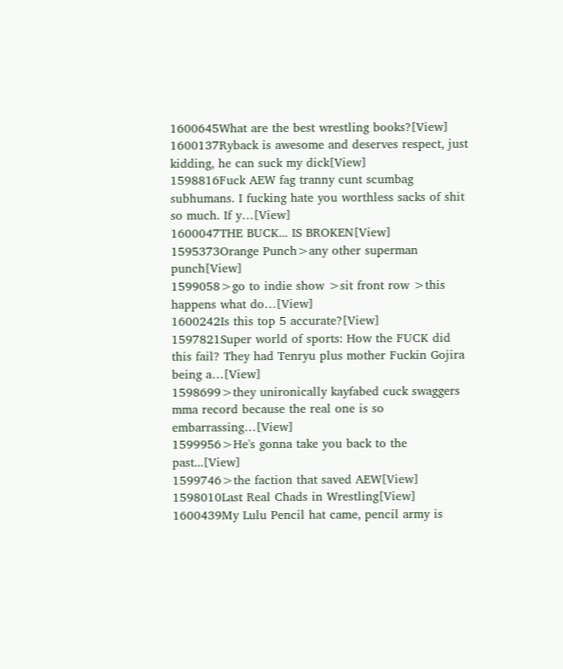1600645What are the best wrestling books?[View]
1600137Ryback is awesome and deserves respect, just kidding, he can suck my dick[View]
1598816Fuck AEW fag tranny cunt scumbag subhumans. I fucking hate you worthless sacks of shit so much. If y…[View]
1600047THE BUCK... IS BROKEN[View]
1595373Orange Punch>any other superman punch[View]
1599058>go to indie show >sit front row >this happens what do…[View]
1600242Is this top 5 accurate?[View]
1597821Super world of sports: How the FUCK did this fail? They had Tenryu plus mother Fuckin Gojira being a…[View]
1598699>they unironically kayfabed cuck swaggers mma record because the real one is so embarrassing…[View]
1599956>He's gonna take you back to the past...[View]
1599746>the faction that saved AEW[View]
1598010Last Real Chads in Wrestling[View]
1600439My Lulu Pencil hat came, pencil army is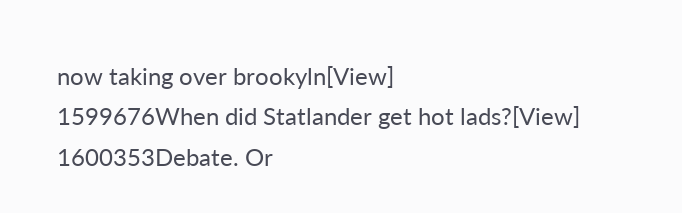now taking over brookyln[View]
1599676When did Statlander get hot lads?[View]
1600353Debate. Or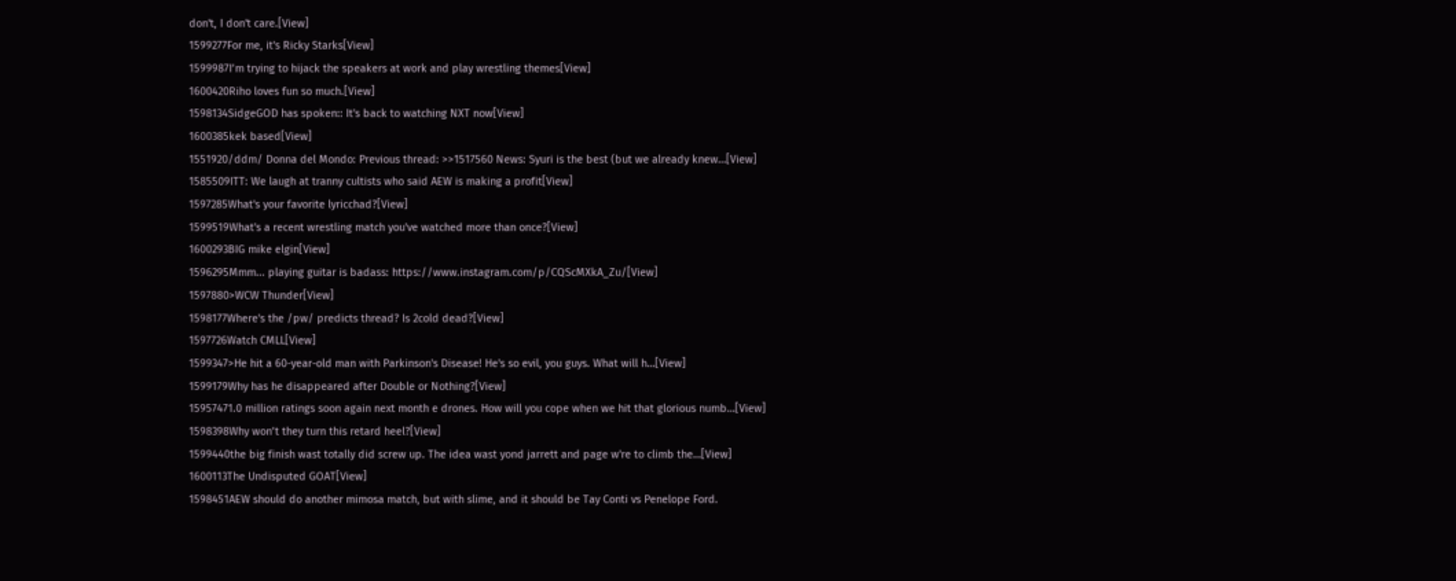don't, I don't care.[View]
1599277For me, it's Ricky Starks[View]
1599987I’m trying to hijack the speakers at work and play wrestling themes[View]
1600420Riho loves fun so much.[View]
1598134SidgeGOD has spoken:: It's back to watching NXT now[View]
1600385kek based[View]
1551920/ddm/ Donna del Mondo: Previous thread: >>1517560 News: Syuri is the best (but we already knew…[View]
1585509ITT: We laugh at tranny cultists who said AEW is making a profit[View]
1597285What's your favorite lyricchad?[View]
1599519What's a recent wrestling match you've watched more than once?[View]
1600293BIG mike elgin[View]
1596295Mmm... playing guitar is badass: https://www.instagram.com/p/CQScMXkA_Zu/[View]
1597880>WCW Thunder[View]
1598177Where's the /pw/ predicts thread? Is 2cold dead?[View]
1597726Watch CMLL[View]
1599347>He hit a 60-year-old man with Parkinson's Disease! He's so evil, you guys. What will h…[View]
1599179Why has he disappeared after Double or Nothing?[View]
15957471.0 million ratings soon again next month e drones. How will you cope when we hit that glorious numb…[View]
1598398Why won’t they turn this retard heel?[View]
1599440the big finish wast totally did screw up. The idea wast yond jarrett and page w're to climb the…[View]
1600113The Undisputed GOAT[View]
1598451AEW should do another mimosa match, but with slime, and it should be Tay Conti vs Penelope Ford.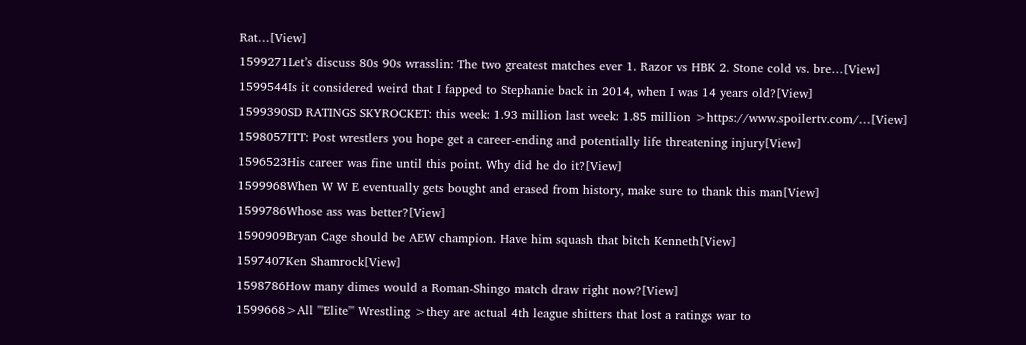Rat…[View]
1599271Let’s discuss 80s 90s wrasslin: The two greatest matches ever 1. Razor vs HBK 2. Stone cold vs. bre…[View]
1599544Is it considered weird that I fapped to Stephanie back in 2014, when I was 14 years old?[View]
1599390SD RATINGS SKYROCKET: this week: 1.93 million last week: 1.85 million >https://www.spoilertv.com/…[View]
1598057ITT: Post wrestlers you hope get a career-ending and potentially life threatening injury[View]
1596523His career was fine until this point. Why did he do it?[View]
1599968When W W E eventually gets bought and erased from history, make sure to thank this man[View]
1599786Whose ass was better?[View]
1590909Bryan Cage should be AEW champion. Have him squash that bitch Kenneth[View]
1597407Ken Shamrock[View]
1598786How many dimes would a Roman-Shingo match draw right now?[View]
1599668>All '''Elite''' Wrestling >they are actual 4th league shitters that lost a ratings war to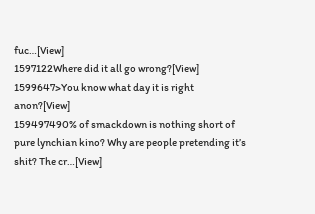fuc…[View]
1597122Where did it all go wrong?[View]
1599647>You know what day it is right anon?[View]
159497490% of smackdown is nothing short of pure lynchian kino? Why are people pretending it’s shit? The cr…[View]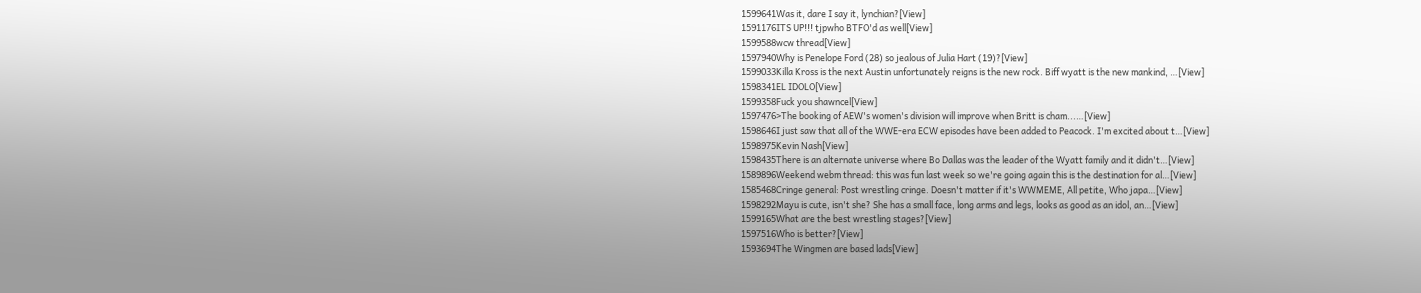1599641Was it, dare I say it, lynchian?[View]
1591176ITS UP!!! tjpwho BTFO'd as well[View]
1599588wcw thread[View]
1597940Why is Penelope Ford (28) so jealous of Julia Hart (19)?[View]
1599033Killa Kross is the next Austin unfortunately reigns is the new rock. Biff wyatt is the new mankind, …[View]
1598341EL IDOLO[View]
1599358Fuck you shawncel[View]
1597476>The booking of AEW's women's division will improve when Britt is cham...…[View]
1598646I just saw that all of the WWE-era ECW episodes have been added to Peacock. I'm excited about t…[View]
1598975Kevin Nash[View]
1598435There is an alternate universe where Bo Dallas was the leader of the Wyatt family and it didn't…[View]
1589896Weekend webm thread: this was fun last week so we're going again this is the destination for al…[View]
1585468Cringe general: Post wrestling cringe. Doesn't matter if it's WWMEME, All petite, Who japa…[View]
1598292Mayu is cute, isn't she? She has a small face, long arms and legs, looks as good as an idol, an…[View]
1599165What are the best wrestling stages?[View]
1597516Who is better?[View]
1593694The Wingmen are based lads[View]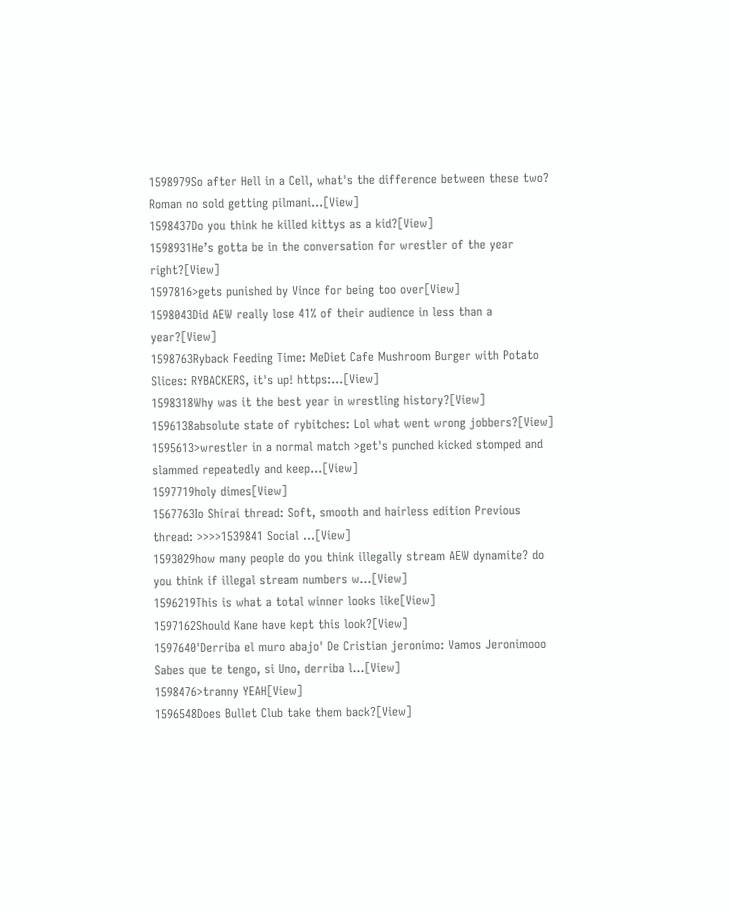1598979So after Hell in a Cell, what's the difference between these two? Roman no sold getting pilmani…[View]
1598437Do you think he killed kittys as a kid?[View]
1598931He’s gotta be in the conversation for wrestler of the year right?[View]
1597816>gets punished by Vince for being too over[View]
1598043Did AEW really lose 41% of their audience in less than a year?[View]
1598763Ryback Feeding Time: MeDiet Cafe Mushroom Burger with Potato Slices: RYBACKERS, it's up! https:…[View]
1598318Why was it the best year in wrestling history?[View]
1596138absolute state of rybitches: Lol what went wrong jobbers?[View]
1595613>wrestler in a normal match >get's punched kicked stomped and slammed repeatedly and keep…[View]
1597719holy dimes[View]
1567763Io Shirai thread: Soft, smooth and hairless edition Previous thread: >>>>1539841 Social …[View]
1593029how many people do you think illegally stream AEW dynamite? do you think if illegal stream numbers w…[View]
1596219This is what a total winner looks like[View]
1597162Should Kane have kept this look?[View]
1597640'Derriba el muro abajo' De Cristian jeronimo: Vamos Jeronimooo Sabes que te tengo, si Uno, derriba l…[View]
1598476>tranny YEAH[View]
1596548Does Bullet Club take them back?[View]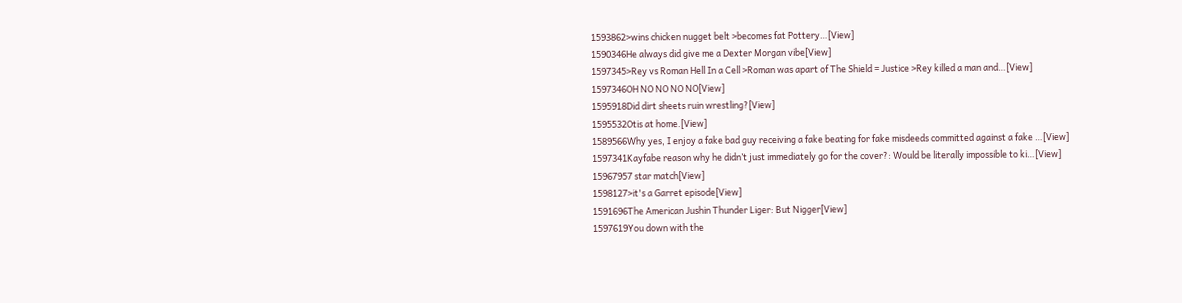1593862>wins chicken nugget belt >becomes fat Pottery…[View]
1590346He always did give me a Dexter Morgan vibe[View]
1597345>Rey vs Roman Hell In a Cell >Roman was apart of The Shield = Justice >Rey killed a man and…[View]
1597346OH NO NO NO NO[View]
1595918Did dirt sheets ruin wrestling?[View]
1595532Otis at home.[View]
1589566Why yes, I enjoy a fake bad guy receiving a fake beating for fake misdeeds committed against a fake …[View]
1597341Kayfabe reason why he didn’t just immediately go for the cover?: Would be literally impossible to ki…[View]
15967957 star match[View]
1598127>it's a Garret episode[View]
1591696The American Jushin Thunder Liger: But Nigger[View]
1597619You down with the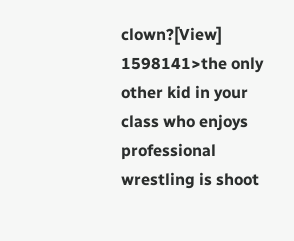clown?[View]
1598141>the only other kid in your class who enjoys professional wrestling is shoot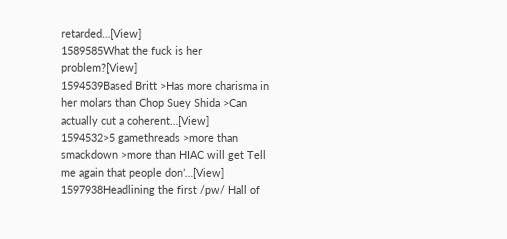retarded…[View]
1589585What the fuck is her problem?[View]
1594539Based Britt >Has more charisma in her molars than Chop Suey Shida >Can actually cut a coherent…[View]
1594532>5 gamethreads >more than smackdown >more than HIAC will get Tell me again that people don’…[View]
1597938Headlining the first /pw/ Hall of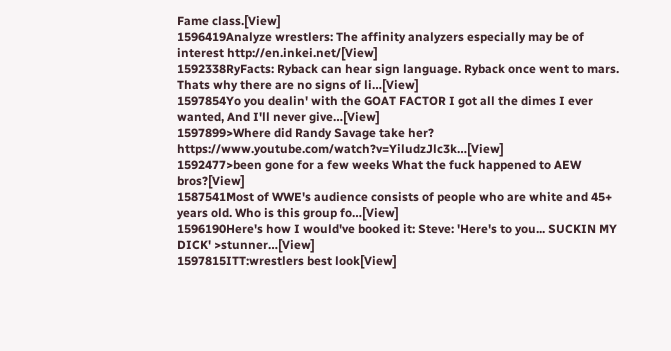Fame class.[View]
1596419Analyze wrestlers: The affinity analyzers especially may be of interest http://en.inkei.net/[View]
1592338RyFacts: Ryback can hear sign language. Ryback once went to mars. Thats why there are no signs of li…[View]
1597854Yo you dealin' with the GOAT FACTOR I got all the dimes I ever wanted, And I'll never give…[View]
1597899>Where did Randy Savage take her? https://www.youtube.com/watch?v=YiludzJlc3k…[View]
1592477>been gone for a few weeks What the fuck happened to AEW bros?[View]
1587541Most of WWE's audience consists of people who are white and 45+ years old. Who is this group fo…[View]
1596190Here's how I would've booked it: Steve: 'Here's to you... SUCKIN MY DICK' >stunner…[View]
1597815ITT:wrestlers best look[View]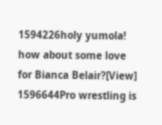1594226holy yumola! how about some love for Bianca Belair?[View]
1596644Pro wrestling is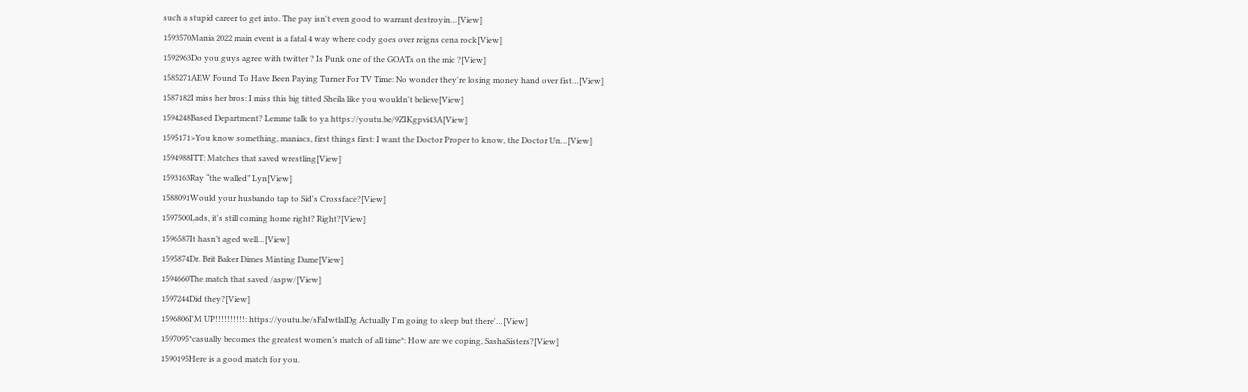such a stupid career to get into. The pay isn't even good to warrant destroyin…[View]
1593570Mania 2022 main event is a fatal 4 way where cody goes over reigns cena rock[View]
1592963Do you guys agree with twitter ? Is Punk one of the GOATs on the mic ?[View]
1585271AEW Found To Have Been Paying Turner For TV Time: No wonder they're losing money hand over fist…[View]
1587182I miss her bros: I miss this big titted Sheila like you wouldn't believe[View]
1594248Based Department? Lemme talk to ya https://youtu.be/9ZIKgpvi43A[View]
1595171>You know something, maniacs, first things first: I want the Doctor Proper to know, the Doctor Un…[View]
1594988ITT: Matches that saved wrestling[View]
1593163Ray “the walled” Lyn[View]
1588091Would your husbando tap to Sid's Crossface?[View]
1597500Lads, it's still coming home right? Right?[View]
1596587It hasn’t aged well…[View]
1595874Dr. Brit Baker Dimes Minting Dame[View]
1594660The match that saved /aspw/[View]
1597244Did they?[View]
1596806I'M UP!!!!!!!!!!: https://youtu.be/sFaIwtlalDg Actually I'm going to sleep but there'…[View]
1597095*casually becomes the greatest women’s match of all time*: How are we coping, SashaSisters?[View]
1590195Here is a good match for you.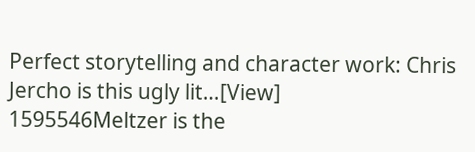Perfect storytelling and character work: Chris Jercho is this ugly lit…[View]
1595546Meltzer is the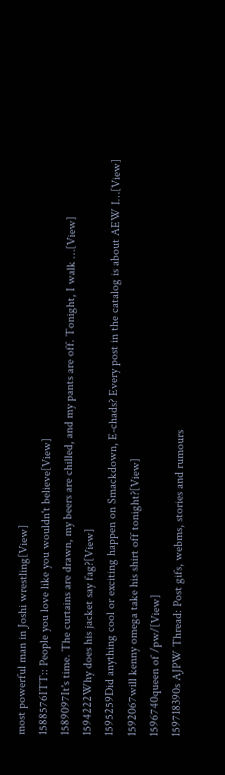most powerful man in Joshi wrestling[View]
1588576ITT:: People you love like you wouldn't believe[View]
1589097It's time. The curtains are drawn, my beers are chilled, and my pants are off. Tonight, I walk …[View]
1594222Why does his jacket say fag?[View]
1595259Did anything cool or exciting happen on Smackdown, E-chads? Every post in the catalog is about AEW I…[View]
1592067will kenny omega take his shirt off tonight?[View]
1596740queen of /pw/[View]
159718390s AJPW Thread: Post gifs, webms, stories and rumours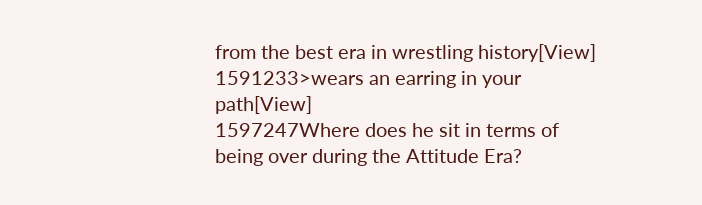from the best era in wrestling history[View]
1591233>wears an earring in your path[View]
1597247Where does he sit in terms of being over during the Attitude Era?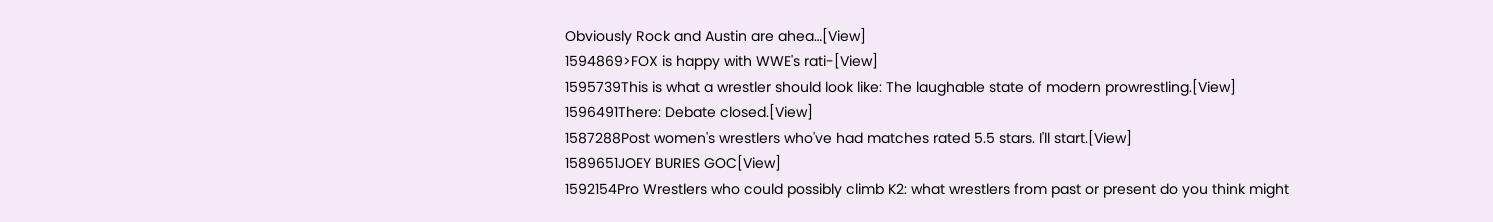Obviously Rock and Austin are ahea…[View]
1594869>FOX is happy with WWE's rati-[View]
1595739This is what a wrestler should look like: The laughable state of modern prowrestling.[View]
1596491There: Debate closed.[View]
1587288Post women's wrestlers who've had matches rated 5.5 stars. I'll start.[View]
1589651JOEY BURIES GOC[View]
1592154Pro Wrestlers who could possibly climb K2: what wrestlers from past or present do you think might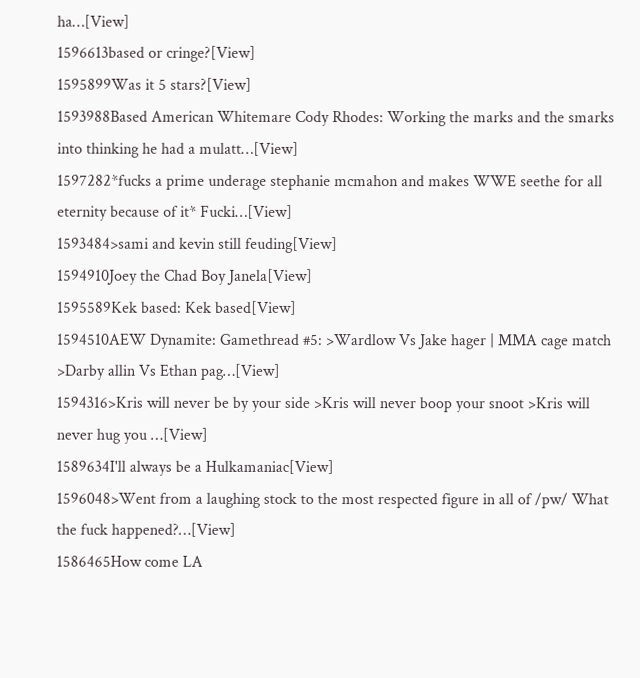ha…[View]
1596613based or cringe?[View]
1595899Was it 5 stars?[View]
1593988Based American Whitemare Cody Rhodes: Working the marks and the smarks into thinking he had a mulatt…[View]
1597282*fucks a prime underage stephanie mcmahon and makes WWE seethe for all eternity because of it* Fucki…[View]
1593484>sami and kevin still feuding[View]
1594910Joey the Chad Boy Janela[View]
1595589Kek based: Kek based[View]
1594510AEW Dynamite: Gamethread #5: >Wardlow Vs Jake hager | MMA cage match >Darby allin Vs Ethan pag…[View]
1594316>Kris will never be by your side >Kris will never boop your snoot >Kris will never hug you …[View]
1589634I'll always be a Hulkamaniac[View]
1596048>Went from a laughing stock to the most respected figure in all of /pw/ What the fuck happened?…[View]
1586465How come LA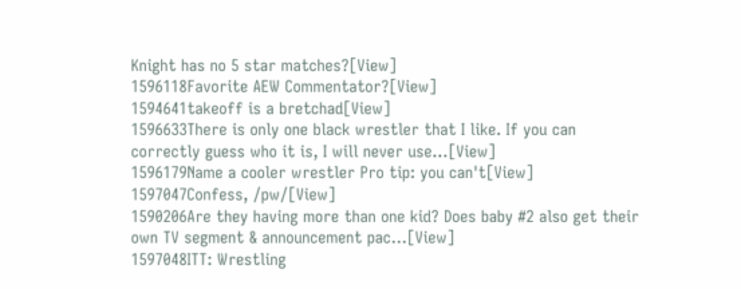Knight has no 5 star matches?[View]
1596118Favorite AEW Commentator?[View]
1594641takeoff is a bretchad[View]
1596633There is only one black wrestler that I like. If you can correctly guess who it is, I will never use…[View]
1596179Name a cooler wrestler Pro tip: you can't[View]
1597047Confess, /pw/[View]
1590206Are they having more than one kid? Does baby #2 also get their own TV segment & announcement pac…[View]
1597048ITT: Wrestling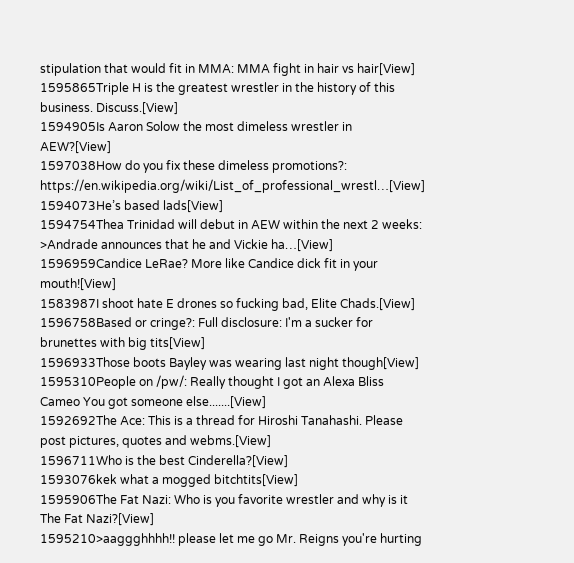stipulation that would fit in MMA: MMA fight in hair vs hair[View]
1595865Triple H is the greatest wrestler in the history of this business. Discuss.[View]
1594905Is Aaron Solow the most dimeless wrestler in AEW?[View]
1597038How do you fix these dimeless promotions?: https://en.wikipedia.org/wiki/List_of_professional_wrestl…[View]
1594073He’s based lads[View]
1594754Thea Trinidad will debut in AEW within the next 2 weeks: >Andrade announces that he and Vickie ha…[View]
1596959Candice LeRae? More like Candice dick fit in your mouth![View]
1583987I shoot hate E drones so fucking bad, Elite Chads.[View]
1596758Based or cringe?: Full disclosure: I'm a sucker for brunettes with big tits[View]
1596933Those boots Bayley was wearing last night though[View]
1595310People on /pw/: Really thought I got an Alexa Bliss Cameo You got someone else.......[View]
1592692The Ace: This is a thread for Hiroshi Tanahashi. Please post pictures, quotes and webms.[View]
1596711Who is the best Cinderella?[View]
1593076kek what a mogged bitchtits[View]
1595906The Fat Nazi: Who is you favorite wrestler and why is it The Fat Nazi?[View]
1595210>aaggghhhh!! please let me go Mr. Reigns you're hurting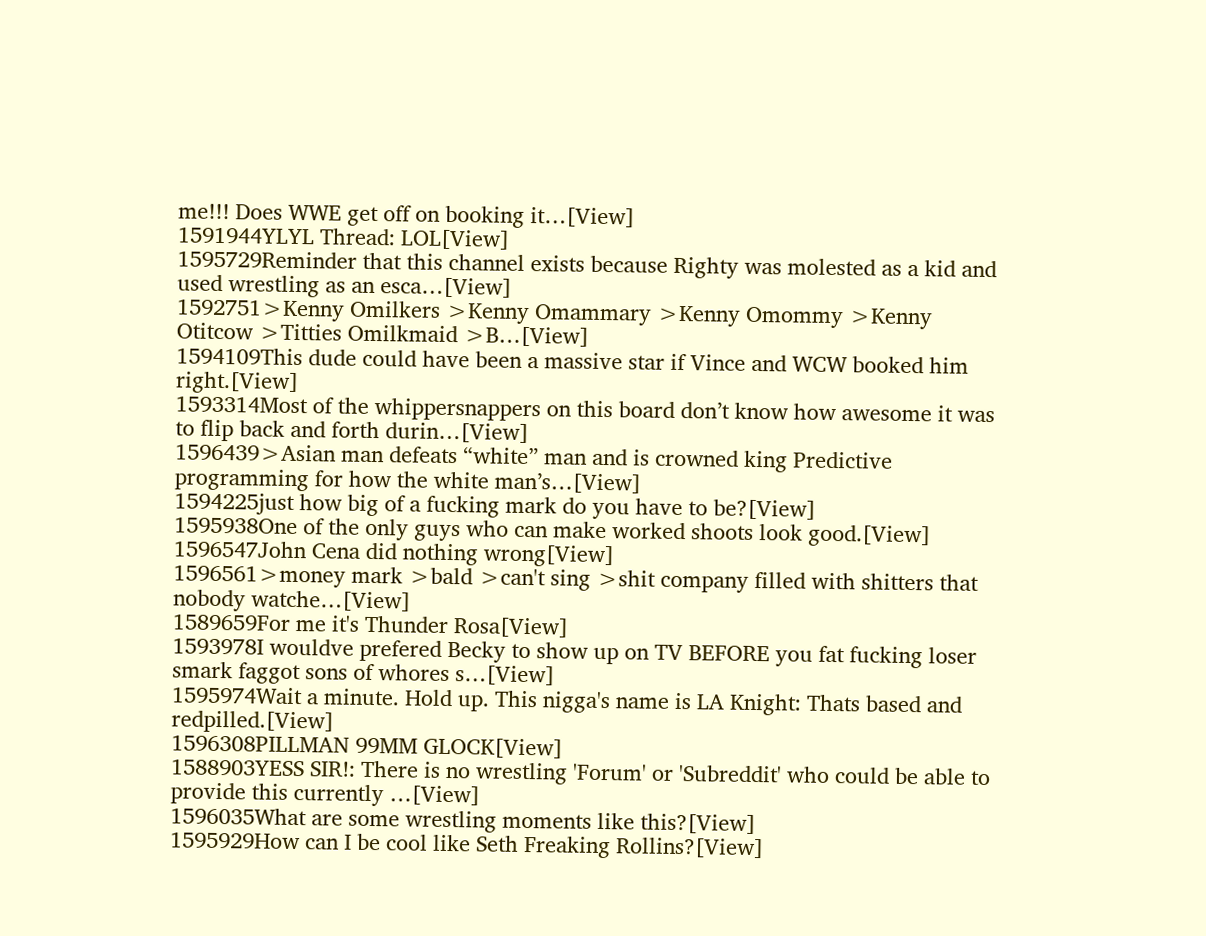me!!! Does WWE get off on booking it…[View]
1591944YLYL Thread: LOL[View]
1595729Reminder that this channel exists because Righty was molested as a kid and used wrestling as an esca…[View]
1592751>Kenny Omilkers >Kenny Omammary >Kenny Omommy >Kenny Otitcow >Titties Omilkmaid >B…[View]
1594109This dude could have been a massive star if Vince and WCW booked him right.[View]
1593314Most of the whippersnappers on this board don’t know how awesome it was to flip back and forth durin…[View]
1596439>Asian man defeats “white” man and is crowned king Predictive programming for how the white man’s…[View]
1594225just how big of a fucking mark do you have to be?[View]
1595938One of the only guys who can make worked shoots look good.[View]
1596547John Cena did nothing wrong[View]
1596561>money mark >bald >can't sing >shit company filled with shitters that nobody watche…[View]
1589659For me it's Thunder Rosa[View]
1593978I wouldve prefered Becky to show up on TV BEFORE you fat fucking loser smark faggot sons of whores s…[View]
1595974Wait a minute. Hold up. This nigga's name is LA Knight: Thats based and redpilled.[View]
1596308PILLMAN 99MM GLOCK[View]
1588903YESS SIR!: There is no wrestling 'Forum' or 'Subreddit' who could be able to provide this currently …[View]
1596035What are some wrestling moments like this?[View]
1595929How can I be cool like Seth Freaking Rollins?[View]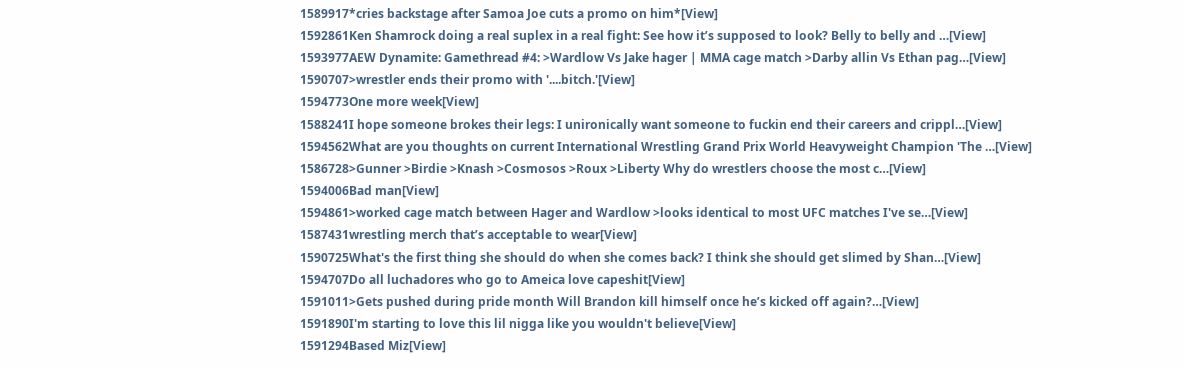1589917*cries backstage after Samoa Joe cuts a promo on him*[View]
1592861Ken Shamrock doing a real suplex in a real fight: See how it’s supposed to look? Belly to belly and …[View]
1593977AEW Dynamite: Gamethread #4: >Wardlow Vs Jake hager | MMA cage match >Darby allin Vs Ethan pag…[View]
1590707>wrestler ends their promo with '....bitch.'[View]
1594773One more week[View]
1588241I hope someone brokes their legs: I unironically want someone to fuckin end their careers and crippl…[View]
1594562What are you thoughts on current International Wrestling Grand Prix World Heavyweight Champion 'The …[View]
1586728>Gunner >Birdie >Knash >Cosmosos >Roux >Liberty Why do wrestlers choose the most c…[View]
1594006Bad man[View]
1594861>worked cage match between Hager and Wardlow >looks identical to most UFC matches I've se…[View]
1587431wrestling merch that’s acceptable to wear[View]
1590725What's the first thing she should do when she comes back? I think she should get slimed by Shan…[View]
1594707Do all luchadores who go to Ameica love capeshit[View]
1591011>Gets pushed during pride month Will Brandon kill himself once he’s kicked off again?…[View]
1591890I'm starting to love this lil nigga like you wouldn't believe[View]
1591294Based Miz[View]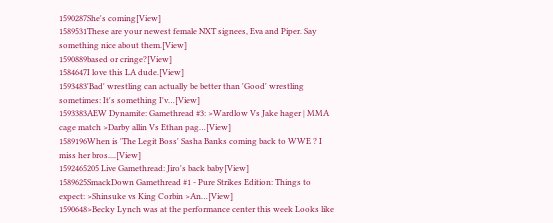1590287She's coming[View]
1589531These are your newest female NXT signees, Eva and Piper. Say something nice about them.[View]
1590889based or cringe?[View]
1584647I love this LA dude.[View]
1593483'Bad' wrestling can actually be better than 'Good' wrestling sometimes: It's something I'v…[View]
1593383AEW Dynamite: Gamethread #3: >Wardlow Vs Jake hager | MMA cage match >Darby allin Vs Ethan pag…[View]
1589196When is 'The Legit Boss' Sasha Banks coming back to WWE ? I miss her bros....[View]
1592465205 Live Gamethread: Jiro's back baby[View]
1589625SmackDown Gamethread #1 - Pure Strikes Edition: Things to expect: >Shinsuke vs King Corbin >An…[View]
1590648>Becky Lynch was at the performance center this week Looks like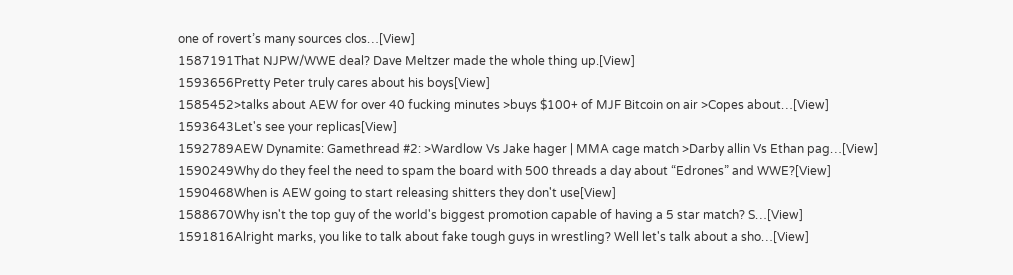one of rovert’s many sources clos…[View]
1587191That NJPW/WWE deal? Dave Meltzer made the whole thing up.[View]
1593656Pretty Peter truly cares about his boys[View]
1585452>talks about AEW for over 40 fucking minutes >buys $100+ of MJF Bitcoin on air >Copes about…[View]
1593643Let's see your replicas[View]
1592789AEW Dynamite: Gamethread #2: >Wardlow Vs Jake hager | MMA cage match >Darby allin Vs Ethan pag…[View]
1590249Why do they feel the need to spam the board with 500 threads a day about “Edrones” and WWE?[View]
1590468When is AEW going to start releasing shitters they don't use[View]
1588670Why isn't the top guy of the world's biggest promotion capable of having a 5 star match? S…[View]
1591816Alright marks, you like to talk about fake tough guys in wrestling? Well let's talk about a sho…[View]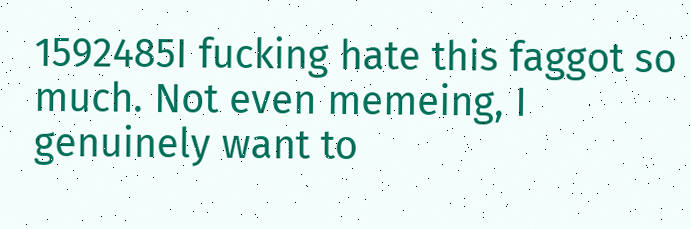1592485I fucking hate this faggot so much. Not even memeing, I genuinely want to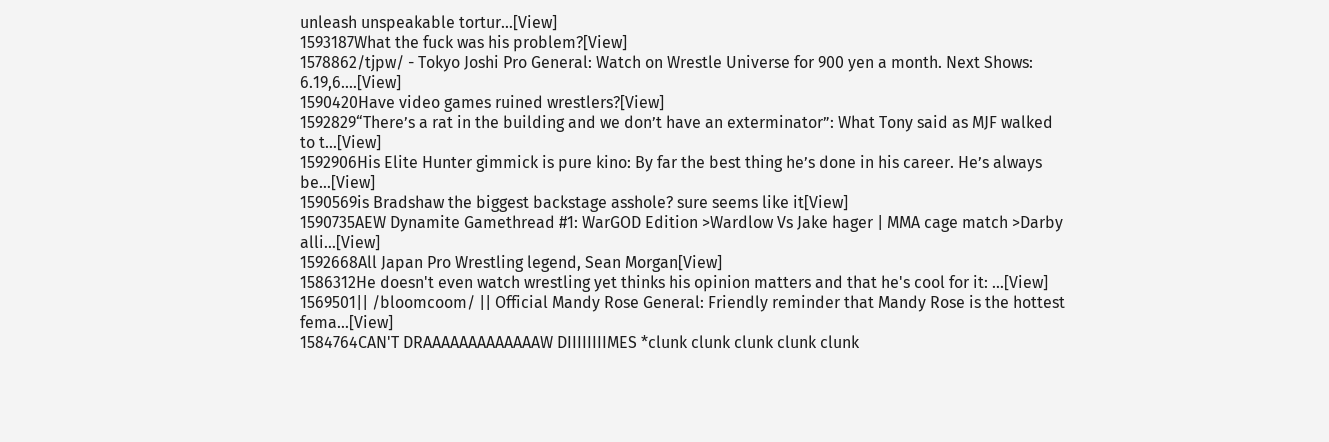unleash unspeakable tortur…[View]
1593187What the fuck was his problem?[View]
1578862/tjpw/ - Tokyo Joshi Pro General: Watch on Wrestle Universe for 900 yen a month. Next Shows: 6.19,6.…[View]
1590420Have video games ruined wrestlers?[View]
1592829“There’s a rat in the building and we don’t have an exterminator”: What Tony said as MJF walked to t…[View]
1592906His Elite Hunter gimmick is pure kino: By far the best thing he’s done in his career. He’s always be…[View]
1590569is Bradshaw the biggest backstage asshole? sure seems like it[View]
1590735AEW Dynamite Gamethread #1: WarGOD Edition >Wardlow Vs Jake hager | MMA cage match >Darby alli…[View]
1592668All Japan Pro Wrestling legend, Sean Morgan[View]
1586312He doesn't even watch wrestling yet thinks his opinion matters and that he's cool for it: …[View]
1569501|| /bloomcoom/ || Official Mandy Rose General: Friendly reminder that Mandy Rose is the hottest fema…[View]
1584764CAN'T DRAAAAAAAAAAAAAW DIIIIIIIIMES *clunk clunk clunk clunk clunk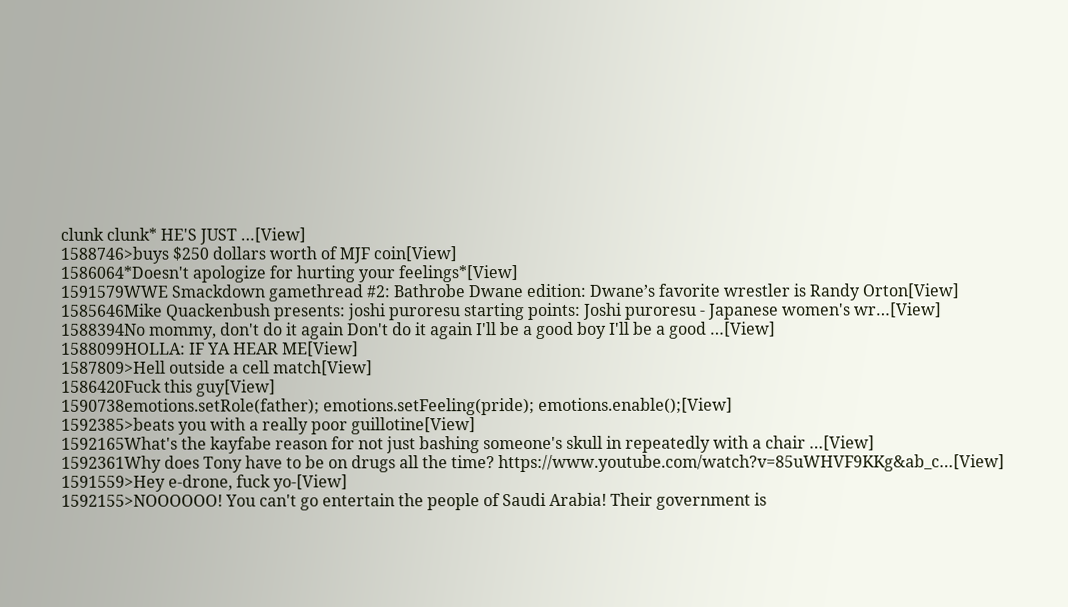clunk clunk* HE'S JUST …[View]
1588746>buys $250 dollars worth of MJF coin[View]
1586064*Doesn't apologize for hurting your feelings*[View]
1591579WWE Smackdown gamethread #2: Bathrobe Dwane edition: Dwane’s favorite wrestler is Randy Orton[View]
1585646Mike Quackenbush presents: joshi puroresu starting points: Joshi puroresu - Japanese women's wr…[View]
1588394No mommy, don't do it again Don't do it again I'll be a good boy I'll be a good …[View]
1588099HOLLA: IF YA HEAR ME[View]
1587809>Hell outside a cell match[View]
1586420Fuck this guy[View]
1590738emotions.setRole(father); emotions.setFeeling(pride); emotions.enable();[View]
1592385>beats you with a really poor guillotine[View]
1592165What's the kayfabe reason for not just bashing someone's skull in repeatedly with a chair …[View]
1592361Why does Tony have to be on drugs all the time? https://www.youtube.com/watch?v=85uWHVF9KKg&ab_c…[View]
1591559>Hey e-drone, fuck yo-[View]
1592155>NOOOOOO! You can't go entertain the people of Saudi Arabia! Their government is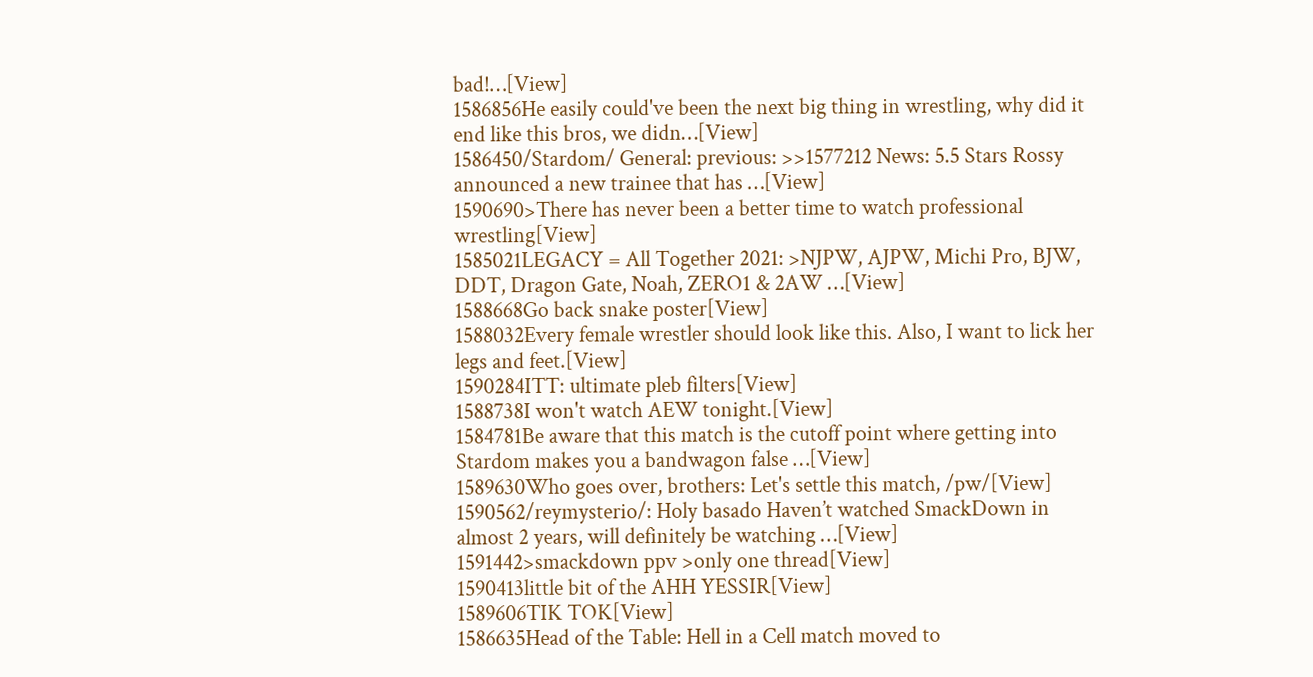bad!…[View]
1586856He easily could've been the next big thing in wrestling, why did it end like this bros, we didn…[View]
1586450/Stardom/ General: previous: >>1577212 News: 5.5 Stars Rossy announced a new trainee that has …[View]
1590690>There has never been a better time to watch professional wrestling[View]
1585021LEGACY = All Together 2021: >NJPW, AJPW, Michi Pro, BJW, DDT, Dragon Gate, Noah, ZERO1 & 2AW …[View]
1588668Go back snake poster[View]
1588032Every female wrestler should look like this. Also, I want to lick her legs and feet.[View]
1590284ITT: ultimate pleb filters[View]
1588738I won't watch AEW tonight.[View]
1584781Be aware that this match is the cutoff point where getting into Stardom makes you a bandwagon false …[View]
1589630Who goes over, brothers: Let's settle this match, /pw/[View]
1590562/reymysterio/: Holy basado Haven’t watched SmackDown in almost 2 years, will definitely be watching …[View]
1591442>smackdown ppv >only one thread[View]
1590413little bit of the AHH YESSIR[View]
1589606TIK TOK[View]
1586635Head of the Table: Hell in a Cell match moved to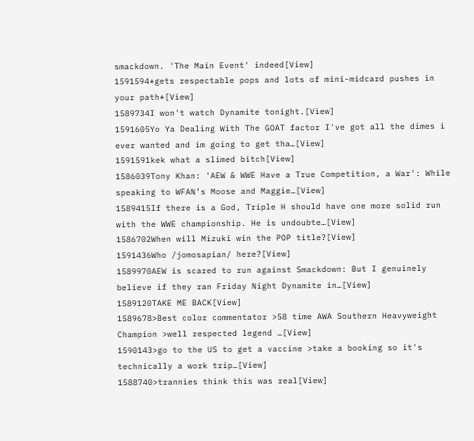smackdown. 'The Main Event' indeed[View]
1591594*gets respectable pops and lots of mini-midcard pushes in your path*[View]
1589734I won't watch Dynamite tonight.[View]
1591605Yo Ya Dealing With The GOAT factor I've got all the dimes i ever wanted and im going to get tha…[View]
1591591kek what a slimed bitch[View]
1586039Tony Khan: 'AEW & WWE Have a True Competition, a War': While speaking to WFAN’s Moose and Maggie…[View]
1589415If there is a God, Triple H should have one more solid run with the WWE championship. He is undoubte…[View]
1586702When will Mizuki win the POP title?[View]
1591436Who /jomosapian/ here?[View]
1589970AEW is scared to run against Smackdown: But I genuinely believe if they ran Friday Night Dynamite in…[View]
1589120TAKE ME BACK[View]
1589678>Best color commentator >58 time AWA Southern Heavyweight Champion >well respected legend …[View]
1590143>go to the US to get a vaccine >take a booking so it's technically a work trip…[View]
1588740>trannies think this was real[View]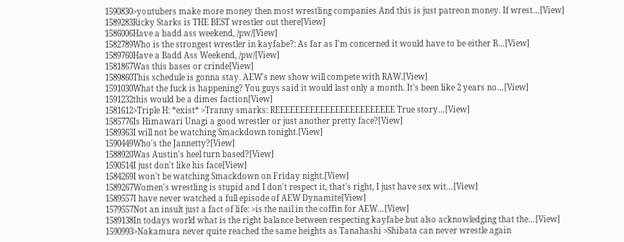1590830>youtubers make more money then most wrestling companies And this is just patreon money. If wrest…[View]
1589283Ricky Starks is THE BEST wrestler out there[View]
1586006Have a badd ass weekend, /pw/[View]
1582789Who is the strongest wrestler in kayfabe?: As far as I'm concerned it would have to be either B…[View]
1589760Have a Badd Ass Weekend, /pw/[View]
1581867Was this bases or crinde[View]
1589860This schedule is gonna stay. AEW's new show will compete with RAW.[View]
1591030What the fuck is happening? You guys said it would last only a month. It's been like 2 years no…[View]
1591232this would be a dimes faction[View]
1581612>Triple H: *exist* >Tranny smarks: REEEEEEEEEEEEEEEEEEEEEEEE True story…[View]
1585776Is Himawari Unagi a good wrestler or just another pretty face?[View]
1589363I will not be watching Smackdown tonight.[View]
1590449Who's the Jannetty?[View]
1588920Was Austin's heel turn based?[View]
1590514I just don't like his face[View]
1584269I won't be watching Smackdown on Friday night.[View]
1589267Women's wrestling is stupid and I don't respect it, that's right, I just have sex wit…[View]
1589557I have never watched a full episode of AEW Dynamite[View]
1579557Not an insult just a fact of life: >is the nail in the coffin for AEW…[View]
1589138In todays world what is the right balance between respecting kayfabe but also acknowledging that the…[View]
1590993>Nakamura never quite reached the same heights as Tanahashi >Shibata can never wrestle again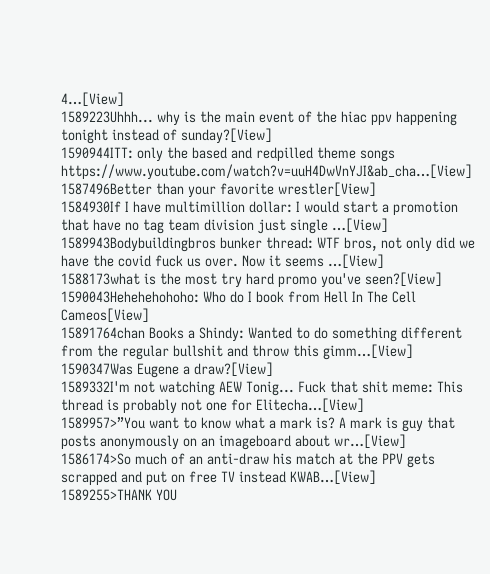4…[View]
1589223Uhhh... why is the main event of the hiac ppv happening tonight instead of sunday?[View]
1590944ITT: only the based and redpilled theme songs https://www.youtube.com/watch?v=uuH4DwVnYJI&ab_cha…[View]
1587496Better than your favorite wrestler[View]
1584930If I have multimillion dollar: I would start a promotion that have no tag team division just single …[View]
1589943Bodybuildingbros bunker thread: WTF bros, not only did we have the covid fuck us over. Now it seems …[View]
1588173what is the most try hard promo you've seen?[View]
1590043Hehehehohoho: Who do I book from Hell In The Cell Cameos[View]
15891764chan Books a Shindy: Wanted to do something different from the regular bullshit and throw this gimm…[View]
1590347Was Eugene a draw?[View]
1589332I'm not watching AEW Tonig... Fuck that shit meme: This thread is probably not one for Elitecha…[View]
1589957>”You want to know what a mark is? A mark is guy that posts anonymously on an imageboard about wr…[View]
1586174>So much of an anti-draw his match at the PPV gets scrapped and put on free TV instead KWAB…[View]
1589255>THANK YOU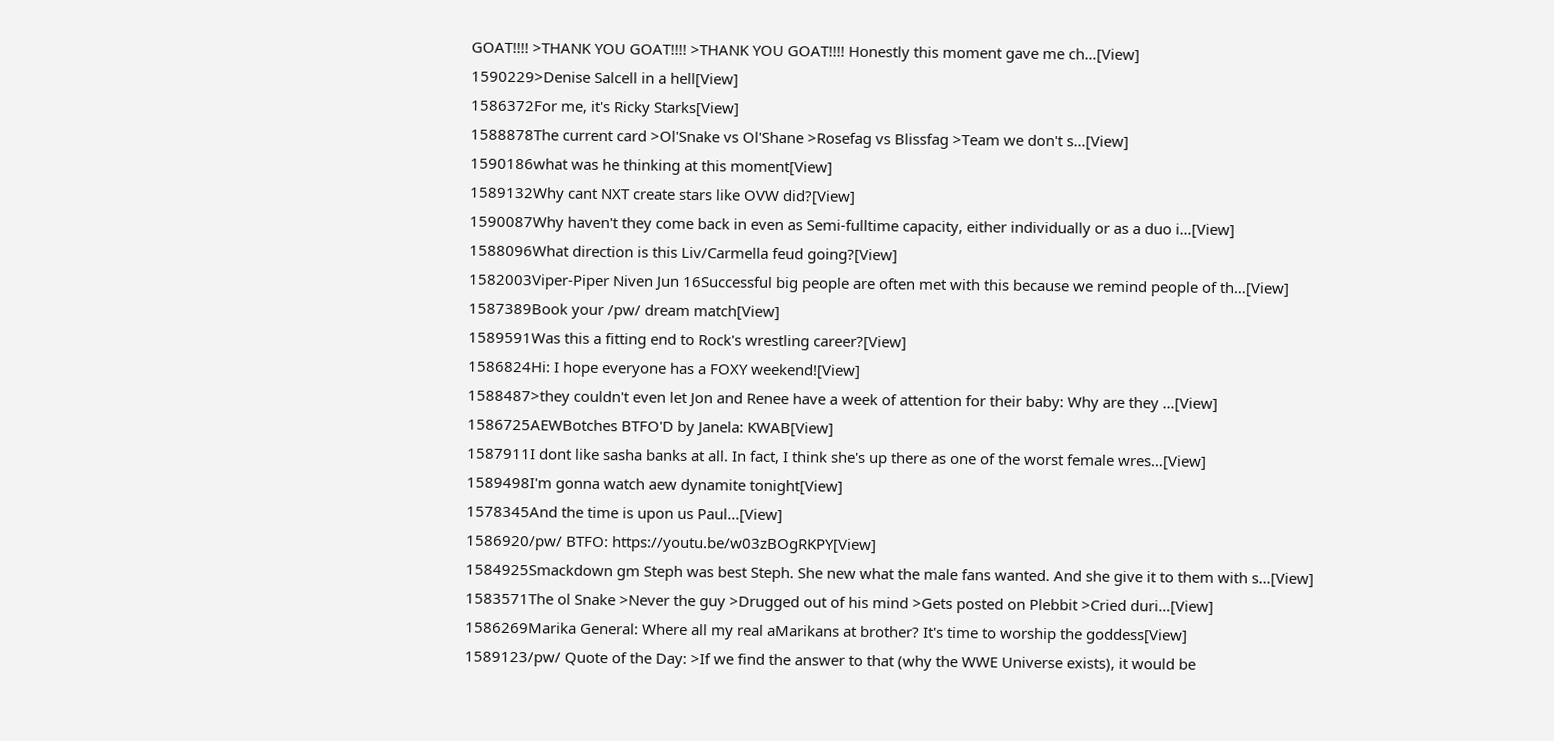GOAT!!!! >THANK YOU GOAT!!!! >THANK YOU GOAT!!!! Honestly this moment gave me ch…[View]
1590229>Denise Salcell in a hell[View]
1586372For me, it's Ricky Starks[View]
1588878The current card >Ol'Snake vs Ol'Shane >Rosefag vs Blissfag >Team we don't s…[View]
1590186what was he thinking at this moment[View]
1589132Why cant NXT create stars like OVW did?[View]
1590087Why haven't they come back in even as Semi-fulltime capacity, either individually or as a duo i…[View]
1588096What direction is this Liv/Carmella feud going?[View]
1582003Viper-Piper Niven Jun 16Successful big people are often met with this because we remind people of th…[View]
1587389Book your /pw/ dream match[View]
1589591Was this a fitting end to Rock's wrestling career?[View]
1586824Hi: I hope everyone has a FOXY weekend![View]
1588487>they couldn't even let Jon and Renee have a week of attention for their baby: Why are they …[View]
1586725AEWBotches BTFO'D by Janela: KWAB[View]
1587911I dont like sasha banks at all. In fact, I think she's up there as one of the worst female wres…[View]
1589498I'm gonna watch aew dynamite tonight[View]
1578345And the time is upon us Paul...[View]
1586920/pw/ BTFO: https://youtu.be/w03zBOgRKPY[View]
1584925Smackdown gm Steph was best Steph. She new what the male fans wanted. And she give it to them with s…[View]
1583571The ol Snake >Never the guy >Drugged out of his mind >Gets posted on Plebbit >Cried duri…[View]
1586269Marika General: Where all my real aMarikans at brother? It's time to worship the goddess[View]
1589123/pw/ Quote of the Day: >If we find the answer to that (why the WWE Universe exists), it would be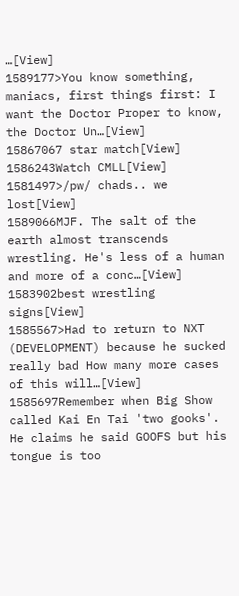…[View]
1589177>You know something, maniacs, first things first: I want the Doctor Proper to know, the Doctor Un…[View]
15867067 star match[View]
1586243Watch CMLL[View]
1581497>/pw/ chads.. we lost[View]
1589066MJF. The salt of the earth almost transcends wrestling. He's less of a human and more of a conc…[View]
1583902best wrestling signs[View]
1585567>Had to return to NXT (DEVELOPMENT) because he sucked really bad How many more cases of this will…[View]
1585697Remember when Big Show called Kai En Tai 'two gooks'. He claims he said GOOFS but his tongue is too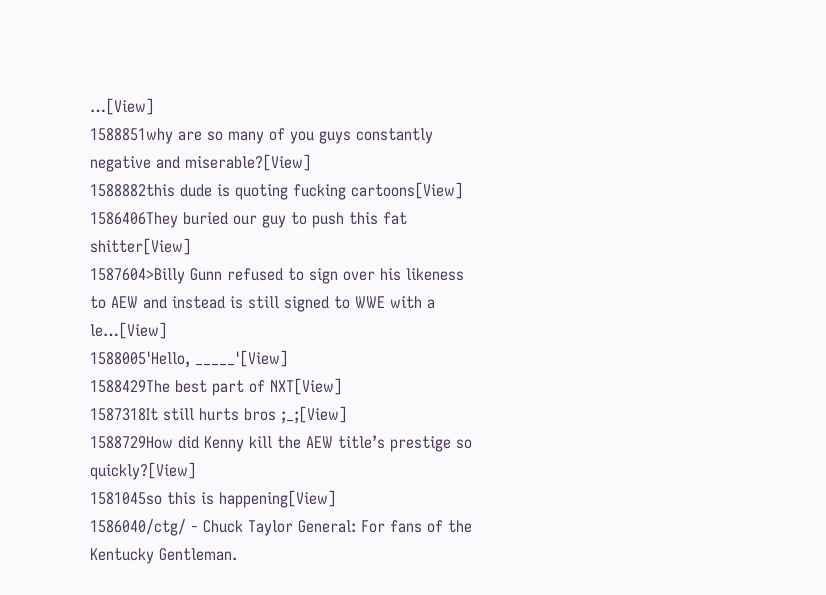…[View]
1588851why are so many of you guys constantly negative and miserable?[View]
1588882this dude is quoting fucking cartoons[View]
1586406They buried our guy to push this fat shitter[View]
1587604>Billy Gunn refused to sign over his likeness to AEW and instead is still signed to WWE with a le…[View]
1588005'Hello, _____'[View]
1588429The best part of NXT[View]
1587318It still hurts bros ;_;[View]
1588729How did Kenny kill the AEW title’s prestige so quickly?[View]
1581045so this is happening[View]
1586040/ctg/ - Chuck Taylor General: For fans of the Kentucky Gentleman.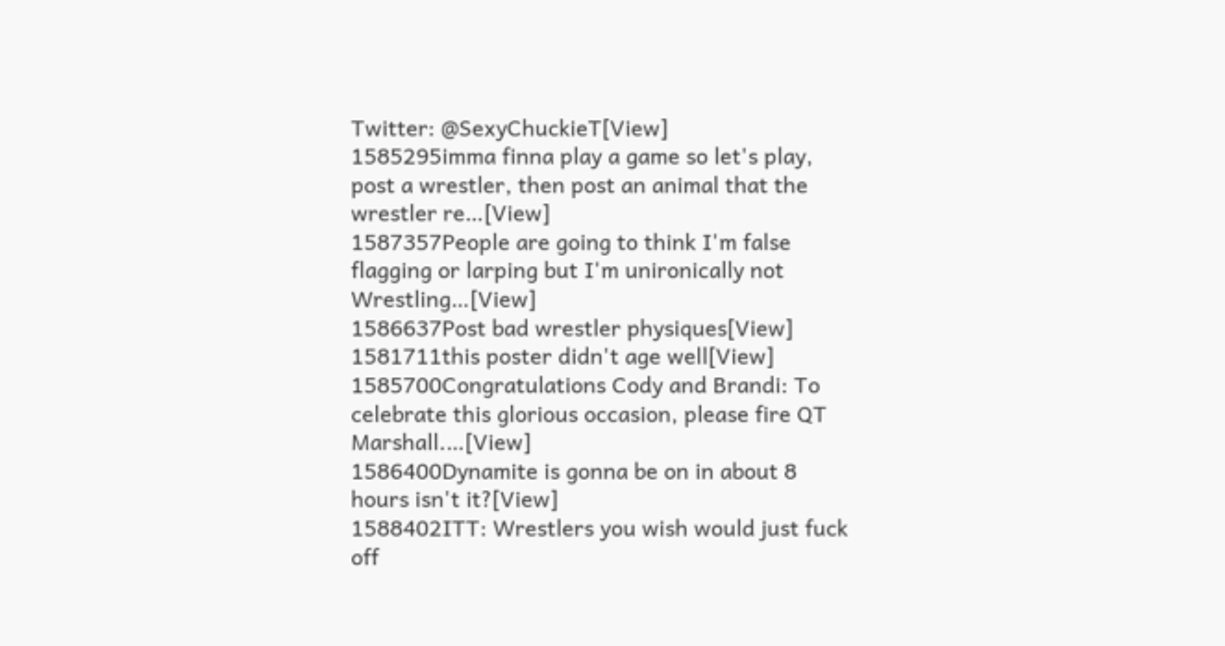Twitter: @SexyChuckieT[View]
1585295imma finna play a game so let's play, post a wrestler, then post an animal that the wrestler re…[View]
1587357People are going to think I'm false flagging or larping but I'm unironically not Wrestling…[View]
1586637Post bad wrestler physiques[View]
1581711this poster didn't age well[View]
1585700Congratulations Cody and Brandi: To celebrate this glorious occasion, please fire QT Marshall.…[View]
1586400Dynamite is gonna be on in about 8 hours isn't it?[View]
1588402ITT: Wrestlers you wish would just fuck off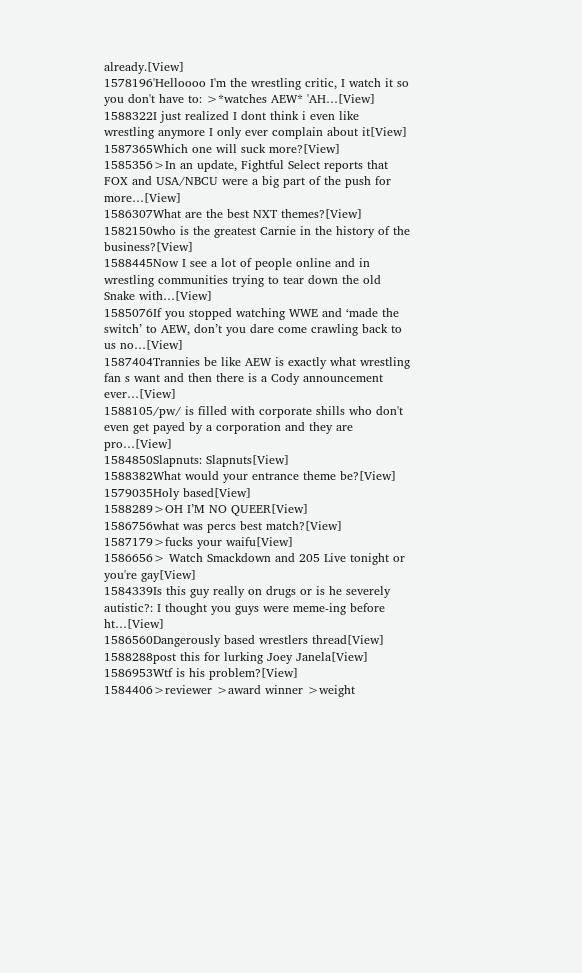already.[View]
1578196'Helloooo I'm the wrestling critic, I watch it so you don't have to: >*watches AEW* 'AH…[View]
1588322I just realized I dont think i even like wrestling anymore I only ever complain about it[View]
1587365Which one will suck more?[View]
1585356>In an update, Fightful Select reports that FOX and USA/NBCU were a big part of the push for more…[View]
1586307What are the best NXT themes?[View]
1582150who is the greatest Carnie in the history of the business?[View]
1588445Now I see a lot of people online and in wrestling communities trying to tear down the old Snake with…[View]
1585076If you stopped watching WWE and ‘made the switch’ to AEW, don’t you dare come crawling back to us no…[View]
1587404Trannies be like AEW is exactly what wrestling fan s want and then there is a Cody announcement ever…[View]
1588105/pw/ is filled with corporate shills who don't even get payed by a corporation and they are pro…[View]
1584850Slapnuts: Slapnuts[View]
1588382What would your entrance theme be?[View]
1579035Holy based[View]
1588289>OH I’M NO QUEER[View]
1586756what was percs best match?[View]
1587179>fucks your waifu[View]
1586656> Watch Smackdown and 205 Live tonight or you're gay[View]
1584339Is this guy really on drugs or is he severely autistic?: I thought you guys were meme-ing before ht…[View]
1586560Dangerously based wrestlers thread[View]
1588288post this for lurking Joey Janela[View]
1586953Wtf is his problem?[View]
1584406>reviewer >award winner >weight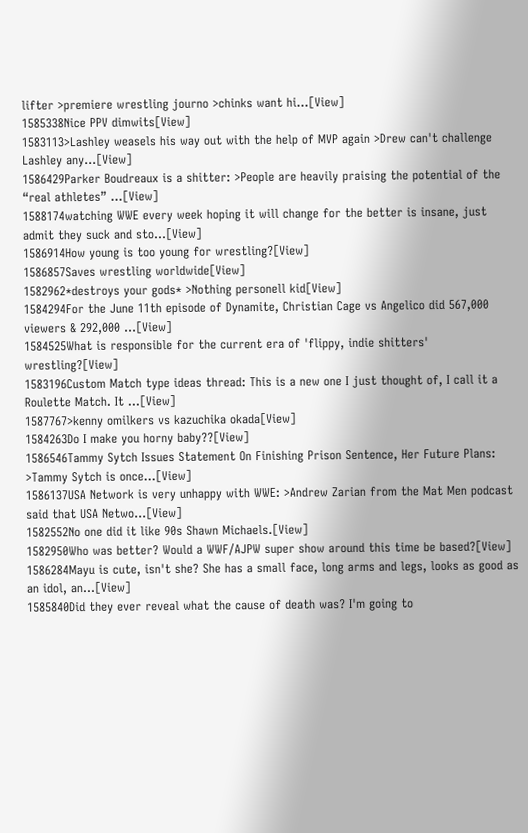lifter >premiere wrestling journo >chinks want hi…[View]
1585338Nice PPV dimwits[View]
1583113>Lashley weasels his way out with the help of MVP again >Drew can't challenge Lashley any…[View]
1586429Parker Boudreaux is a shitter: >People are heavily praising the potential of the “real athletes” …[View]
1588174watching WWE every week hoping it will change for the better is insane, just admit they suck and sto…[View]
1586914How young is too young for wrestling?[View]
1586857Saves wrestling worldwide[View]
1582962*destroys your gods* >Nothing personell kid[View]
1584294For the June 11th episode of Dynamite, Christian Cage vs Angelico did 567,000 viewers & 292,000 …[View]
1584525What is responsible for the current era of 'flippy, indie shitters' wrestling?[View]
1583196Custom Match type ideas thread: This is a new one I just thought of, I call it a Roulette Match. It …[View]
1587767>kenny omilkers vs kazuchika okada[View]
1584263Do I make you horny baby??[View]
1586546Tammy Sytch Issues Statement On Finishing Prison Sentence, Her Future Plans: >Tammy Sytch is once…[View]
1586137USA Network is very unhappy with WWE: >Andrew Zarian from the Mat Men podcast said that USA Netwo…[View]
1582552No one did it like 90s Shawn Michaels.[View]
1582950Who was better? Would a WWF/AJPW super show around this time be based?[View]
1586284Mayu is cute, isn't she? She has a small face, long arms and legs, looks as good as an idol, an…[View]
1585840Did they ever reveal what the cause of death was? I'm going to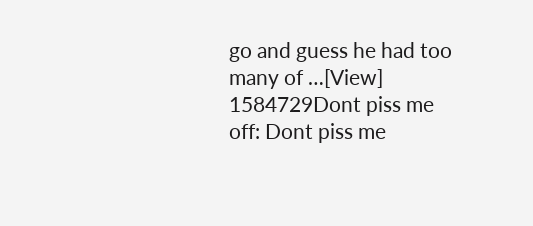go and guess he had too many of …[View]
1584729Dont piss me off: Dont piss me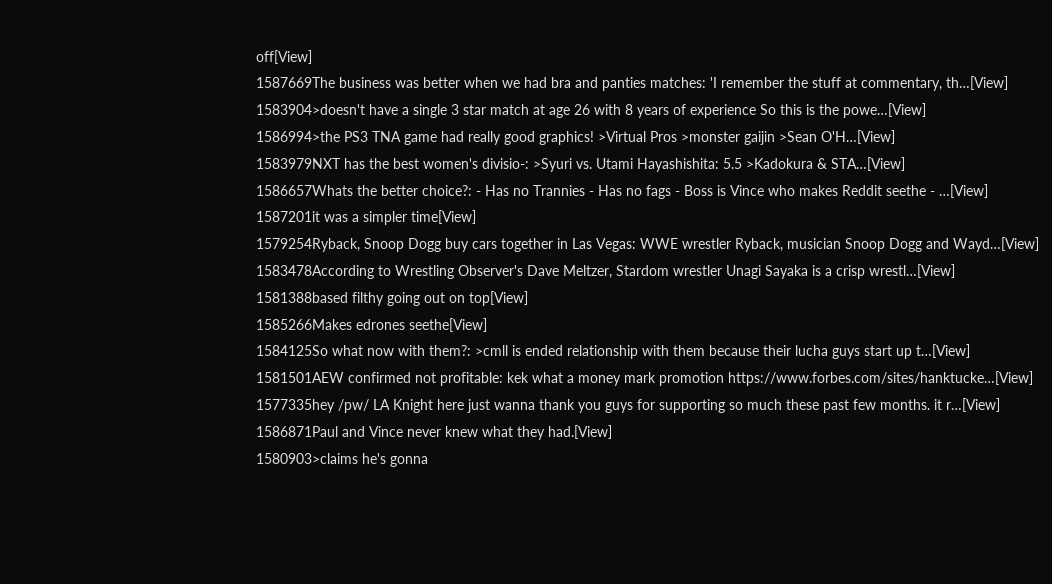off[View]
1587669The business was better when we had bra and panties matches: 'I remember the stuff at commentary, th…[View]
1583904>doesn't have a single 3 star match at age 26 with 8 years of experience So this is the powe…[View]
1586994>the PS3 TNA game had really good graphics! >Virtual Pros >monster gaijin >Sean O'H…[View]
1583979NXT has the best women's divisio-: >Syuri vs. Utami Hayashishita: 5.5 >Kadokura & STA…[View]
1586657Whats the better choice?: - Has no Trannies - Has no fags - Boss is Vince who makes Reddit seethe - …[View]
1587201it was a simpler time[View]
1579254Ryback, Snoop Dogg buy cars together in Las Vegas: WWE wrestler Ryback, musician Snoop Dogg and Wayd…[View]
1583478According to Wrestling Observer's Dave Meltzer, Stardom wrestler Unagi Sayaka is a crisp wrestl…[View]
1581388based filthy going out on top[View]
1585266Makes edrones seethe[View]
1584125So what now with them?: >cmll is ended relationship with them because their lucha guys start up t…[View]
1581501AEW confirmed not profitable: kek what a money mark promotion https://www.forbes.com/sites/hanktucke…[View]
1577335hey /pw/ LA Knight here just wanna thank you guys for supporting so much these past few months. it r…[View]
1586871Paul and Vince never knew what they had.[View]
1580903>claims he's gonna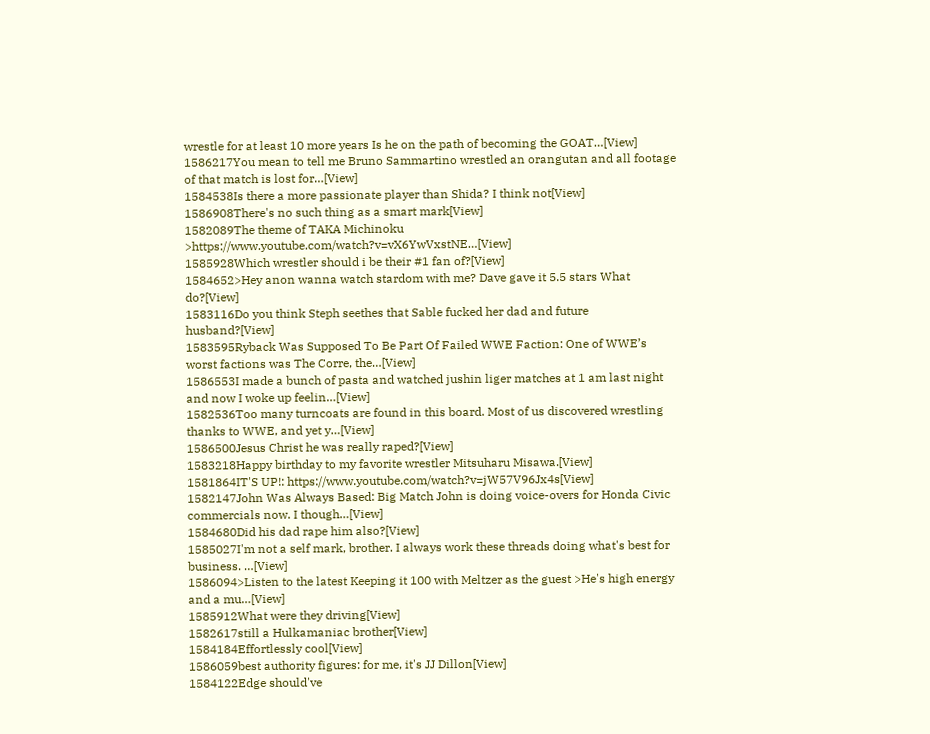wrestle for at least 10 more years Is he on the path of becoming the GOAT…[View]
1586217You mean to tell me Bruno Sammartino wrestled an orangutan and all footage of that match is lost for…[View]
1584538Is there a more passionate player than Shida? I think not[View]
1586908There's no such thing as a smart mark[View]
1582089The theme of TAKA Michinoku >https://www.youtube.com/watch?v=vX6YwVxstNE…[View]
1585928Which wrestler should i be their #1 fan of?[View]
1584652>Hey anon wanna watch stardom with me? Dave gave it 5.5 stars What do?[View]
1583116Do you think Steph seethes that Sable fucked her dad and future husband?[View]
1583595Ryback Was Supposed To Be Part Of Failed WWE Faction: One of WWE’s worst factions was The Corre, the…[View]
1586553I made a bunch of pasta and watched jushin liger matches at 1 am last night and now I woke up feelin…[View]
1582536Too many turncoats are found in this board. Most of us discovered wrestling thanks to WWE, and yet y…[View]
1586500Jesus Christ he was really raped?[View]
1583218Happy birthday to my favorite wrestler Mitsuharu Misawa.[View]
1581864IT'S UP!: https://www.youtube.com/watch?v=jW57V96Jx4s[View]
1582147John Was Always Based: Big Match John is doing voice-overs for Honda Civic commercials now. I though…[View]
1584680Did his dad rape him also?[View]
1585027I'm not a self mark, brother. I always work these threads doing what's best for business. …[View]
1586094>Listen to the latest Keeping it 100 with Meltzer as the guest >He's high energy and a mu…[View]
1585912What were they driving[View]
1582617still a Hulkamaniac brother[View]
1584184Effortlessly cool[View]
1586059best authority figures: for me, it's JJ Dillon[View]
1584122Edge should've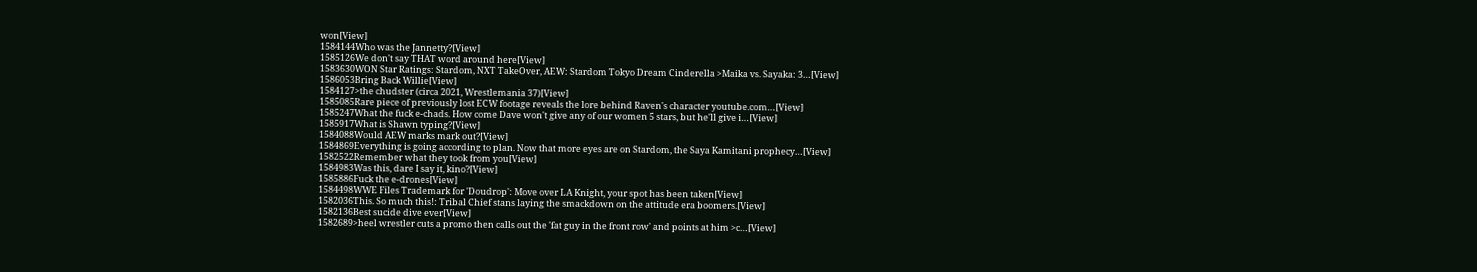won[View]
1584144Who was the Jannetty?[View]
1585126We don't say THAT word around here[View]
1583630WON Star Ratings: Stardom, NXT TakeOver, AEW: Stardom Tokyo Dream Cinderella >Maika vs. Sayaka: 3…[View]
1586053Bring Back Willie[View]
1584127>the chudster (circa 2021, Wrestlemania 37)[View]
1585085Rare piece of previously lost ECW footage reveals the lore behind Raven's character youtube.com…[View]
1585247What the fuck e-chads. How come Dave won't give any of our women 5 stars, but he'll give i…[View]
1585917What is Shawn typing?[View]
1584088Would AEW marks mark out?[View]
1584869Everything is going according to plan. Now that more eyes are on Stardom, the Saya Kamitani prophecy…[View]
1582522Remember what they took from you[View]
1584983Was this, dare I say it, kino?[View]
1585886Fuck the e-drones[View]
1584498WWE Files Trademark for 'Doudrop': Move over LA Knight, your spot has been taken[View]
1582036This. So much this!: Tribal Chief stans laying the smackdown on the attitude era boomers.[View]
1582136Best sucide dive ever[View]
1582689>heel wrestler cuts a promo then calls out the 'fat guy in the front row' and points at him >c…[View]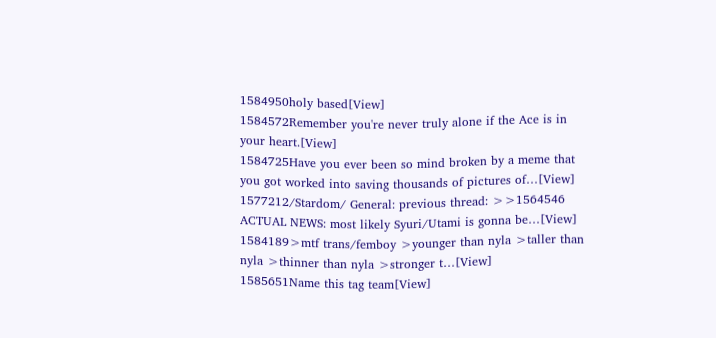1584950holy based[View]
1584572Remember you're never truly alone if the Ace is in your heart.[View]
1584725Have you ever been so mind broken by a meme that you got worked into saving thousands of pictures of…[View]
1577212/Stardom/ General: previous thread: >>1564546 ACTUAL NEWS: most likely Syuri/Utami is gonna be…[View]
1584189>mtf trans/femboy >younger than nyla >taller than nyla >thinner than nyla >stronger t…[View]
1585651Name this tag team[View]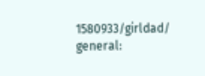1580933/girldad/ general: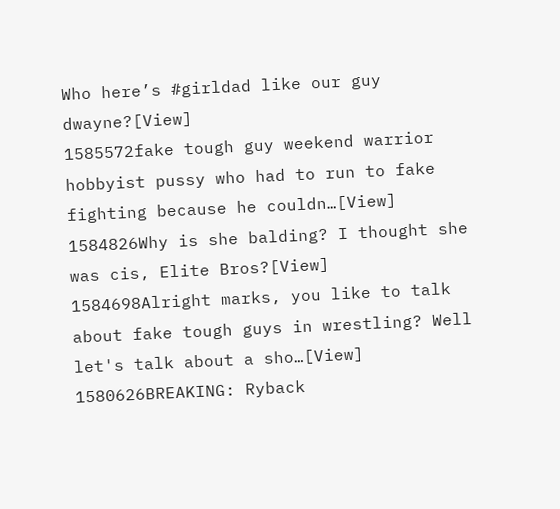Who here’s #girldad like our guy dwayne?[View]
1585572fake tough guy weekend warrior hobbyist pussy who had to run to fake fighting because he couldn…[View]
1584826Why is she balding? I thought she was cis, Elite Bros?[View]
1584698Alright marks, you like to talk about fake tough guys in wrestling? Well let's talk about a sho…[View]
1580626BREAKING: Ryback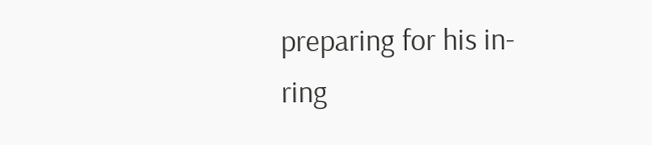preparing for his in-ring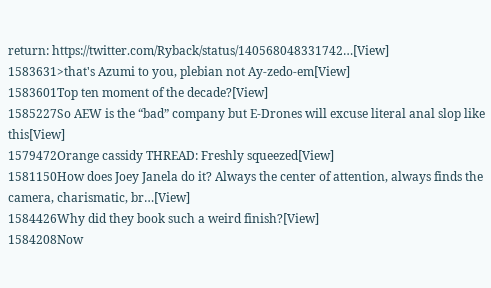return: https://twitter.com/Ryback/status/140568048331742…[View]
1583631>that's Azumi to you, plebian not Ay-zedo-em[View]
1583601Top ten moment of the decade?[View]
1585227So AEW is the “bad” company but E-Drones will excuse literal anal slop like this[View]
1579472Orange cassidy THREAD: Freshly squeezed[View]
1581150How does Joey Janela do it? Always the center of attention, always finds the camera, charismatic, br…[View]
1584426Why did they book such a weird finish?[View]
1584208Now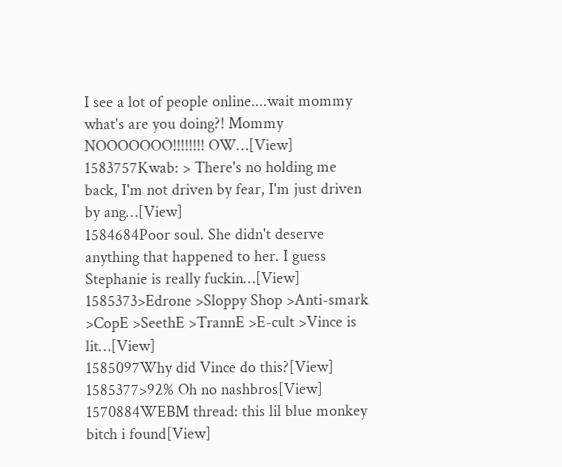I see a lot of people online....wait mommy what's are you doing?! Mommy NOOOOOOO!!!!!!!! OW…[View]
1583757Kwab: > There's no holding me back, I'm not driven by fear, I'm just driven by ang…[View]
1584684Poor soul. She didn't deserve anything that happened to her. I guess Stephanie is really fuckin…[View]
1585373>Edrone >Sloppy Shop >Anti-smark >CopE >SeethE >TrannE >E-cult >Vince is lit…[View]
1585097Why did Vince do this?[View]
1585377>92% Oh no nashbros[View]
1570884WEBM thread: this lil blue monkey bitch i found[View]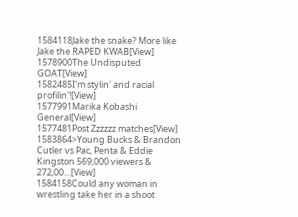1584118Jake the snake? More like Jake the RAPED KWAB[View]
1578900The Undisputed GOAT[View]
1582485I'm stylin' and racial profilin'![View]
1577991Marika Kobashi General[View]
1577481Post Zzzzzz matches[View]
1583864>Young Bucks & Brandon Cutler vs Pac, Penta & Eddie Kingston 569,000 viewers & 272,00…[View]
1584158Could any woman in wrestling take her in a shoot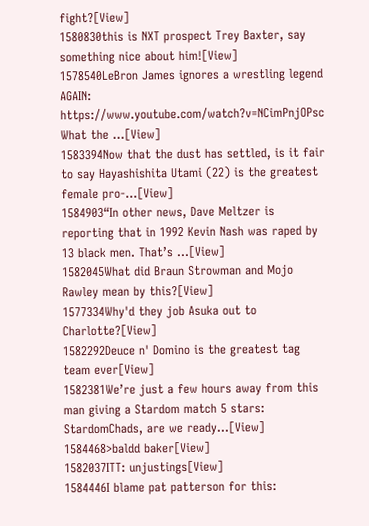fight?[View]
1580830this is NXT prospect Trey Baxter, say something nice about him![View]
1578540LeBron James ignores a wrestling legend AGAIN: https://www.youtube.com/watch?v=NCimPnjOPsc What the …[View]
1583394Now that the dust has settled, is it fair to say Hayashishita Utami (22) is the greatest female pro-…[View]
1584903“In other news, Dave Meltzer is reporting that in 1992 Kevin Nash was raped by 13 black men. That’s …[View]
1582045What did Braun Strowman and Mojo Rawley mean by this?[View]
1577334Why'd they job Asuka out to Charlotte?[View]
1582292Deuce n' Domino is the greatest tag team ever[View]
1582381We’re just a few hours away from this man giving a Stardom match 5 stars: StardomChads, are we ready…[View]
1584468>baldd baker[View]
1582037ITT: unjustings[View]
1584446I blame pat patterson for this: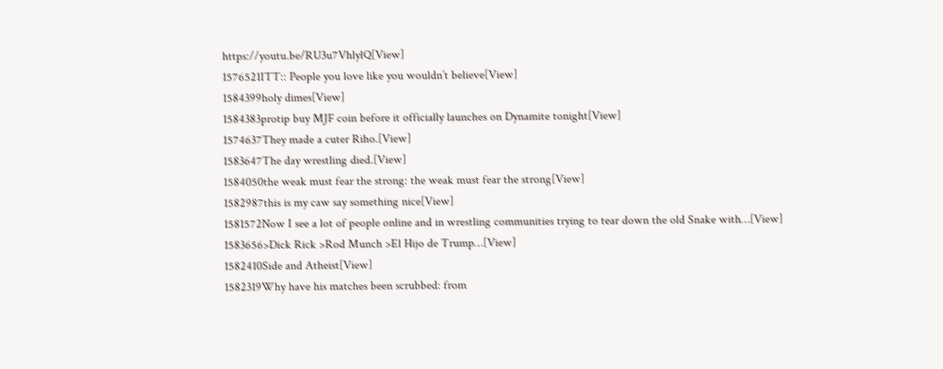https://youtu.be/RU3u7VhlylQ[View]
1576521ITT:: People you love like you wouldn’t believe[View]
1584399holy dimes[View]
1584383protip buy MJF coin before it officially launches on Dynamite tonight[View]
1574637They made a cuter Riho.[View]
1583647The day wrestling died.[View]
1584050the weak must fear the strong: the weak must fear the strong[View]
1582987this is my caw say something nice[View]
1581572Now I see a lot of people online and in wrestling communities trying to tear down the old Snake with…[View]
1583656>Dick Rick >Rod Munch >El Hijo de Trump…[View]
1582410Side and Atheist[View]
1582319Why have his matches been scrubbed: from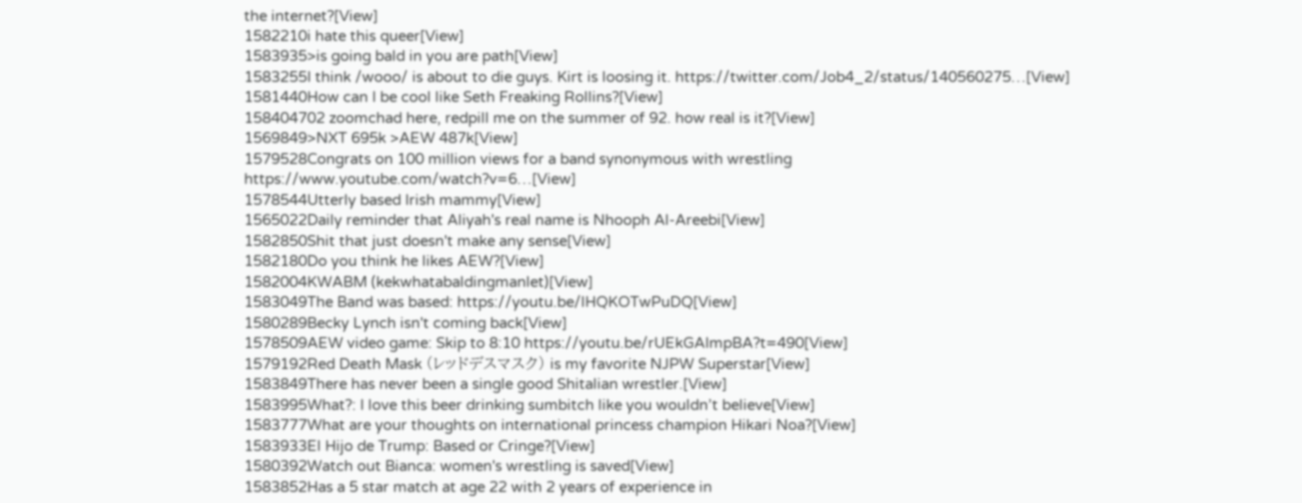the internet?[View]
1582210i hate this queer[View]
1583935>is going bald in you are path[View]
1583255I think /wooo/ is about to die guys. Kirt is loosing it. https://twitter.com/Job4_2/status/140560275…[View]
1581440How can I be cool like Seth Freaking Rollins?[View]
158404702 zoomchad here, redpill me on the summer of 92. how real is it?[View]
1569849>NXT 695k >AEW 487k[View]
1579528Congrats on 100 million views for a band synonymous with wrestling https://www.youtube.com/watch?v=6…[View]
1578544Utterly based Irish mammy[View]
1565022Daily reminder that Aliyah's real name is Nhooph Al-Areebi[View]
1582850Shit that just doesn't make any sense[View]
1582180Do you think he likes AEW?[View]
1582004KWABM (kekwhatabaldingmanlet)[View]
1583049The Band was based: https://youtu.be/lHQKOTwPuDQ[View]
1580289Becky Lynch isn't coming back[View]
1578509AEW video game: Skip to 8:10 https://youtu.be/rUEkGAImpBA?t=490[View]
1579192Red Death Mask (レッドデスマスク) is my favorite NJPW Superstar[View]
1583849There has never been a single good Shitalian wrestler.[View]
1583995What?: I love this beer drinking sumbitch like you wouldn’t believe[View]
1583777What are your thoughts on international princess champion Hikari Noa?[View]
1583933El Hijo de Trump: Based or Cringe?[View]
1580392Watch out Bianca: women's wrestling is saved[View]
1583852Has a 5 star match at age 22 with 2 years of experience in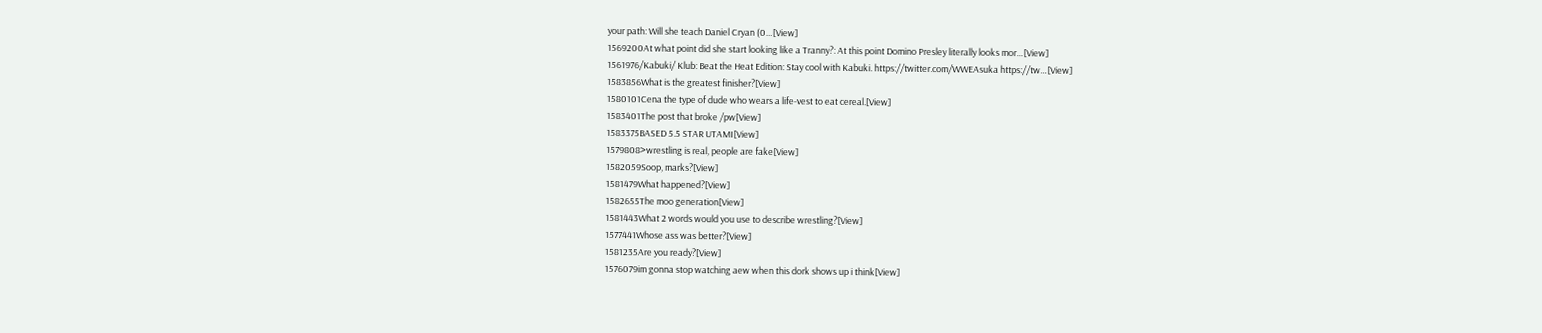your path: Will she teach Daniel Cryan (0…[View]
1569200At what point did she start looking like a Tranny?: At this point Domino Presley literally looks mor…[View]
1561976/Kabuki/ Klub: Beat the Heat Edition: Stay cool with Kabuki. https://twitter.com/WWEAsuka https://tw…[View]
1583856What is the greatest finisher?[View]
1580101Cena the type of dude who wears a life-vest to eat cereal.[View]
1583401The post that broke /pw[View]
1583375BASED 5.5 STAR UTAMI[View]
1579808>wrestling is real, people are fake[View]
1582059Soop, marks?[View]
1581479What happened?[View]
1582655The moo generation[View]
1581443What 2 words would you use to describe wrestling?[View]
1577441Whose ass was better?[View]
1581235Are you ready?[View]
1576079im gonna stop watching aew when this dork shows up i think[View]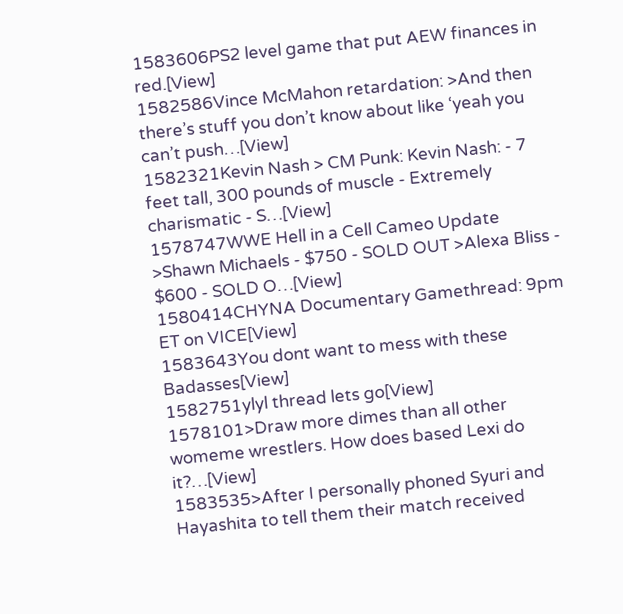1583606PS2 level game that put AEW finances in red.[View]
1582586Vince McMahon retardation: >And then there’s stuff you don’t know about like ‘yeah you can’t push…[View]
1582321Kevin Nash > CM Punk: Kevin Nash: - 7 feet tall, 300 pounds of muscle - Extremely charismatic - S…[View]
1578747WWE Hell in a Cell Cameo Update >Shawn Michaels - $750 - SOLD OUT >Alexa Bliss - $600 - SOLD O…[View]
1580414CHYNA Documentary Gamethread: 9pm ET on VICE[View]
1583643You dont want to mess with these Badasses[View]
1582751ylyl thread lets go[View]
1578101>Draw more dimes than all other womeme wrestlers. How does based Lexi do it?…[View]
1583535>After I personally phoned Syuri and Hayashita to tell them their match received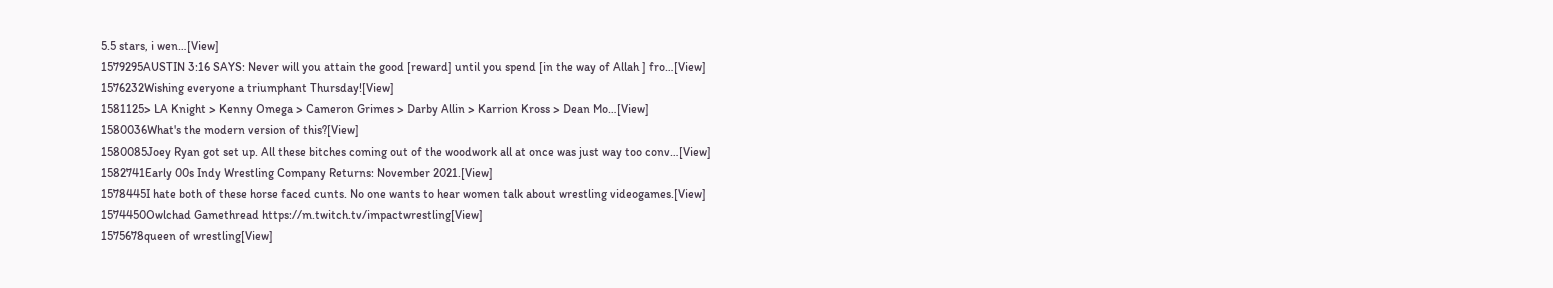5.5 stars, i wen…[View]
1579295AUSTIN 3:16 SAYS: Never will you attain the good [reward] until you spend [in the way of Allah ] fro…[View]
1576232Wishing everyone a triumphant Thursday![View]
1581125> LA Knight > Kenny Omega > Cameron Grimes > Darby Allin > Karrion Kross > Dean Mo…[View]
1580036What's the modern version of this?[View]
1580085Joey Ryan got set up. All these bitches coming out of the woodwork all at once was just way too conv…[View]
1582741Early 00s Indy Wrestling Company Returns: November 2021.[View]
1578445I hate both of these horse faced cunts. No one wants to hear women talk about wrestling videogames.[View]
1574450Owlchad Gamethread https://m.twitch.tv/impactwrestling[View]
1575678queen of wrestling[View]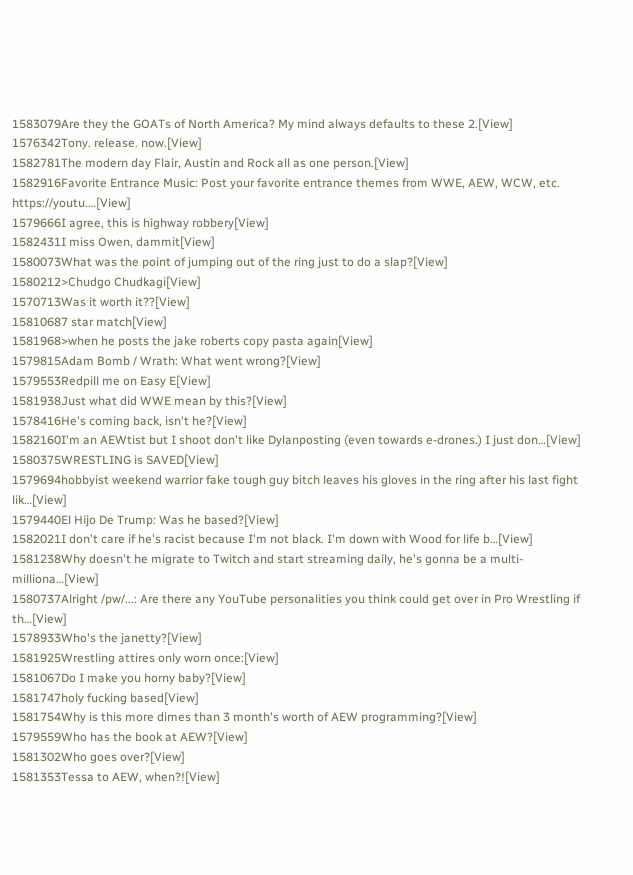1583079Are they the GOATs of North America? My mind always defaults to these 2.[View]
1576342Tony. release. now.[View]
1582781The modern day Flair, Austin and Rock all as one person.[View]
1582916Favorite Entrance Music: Post your favorite entrance themes from WWE, AEW, WCW, etc. https://youtu.…[View]
1579666I agree, this is highway robbery[View]
1582431I miss Owen, dammit[View]
1580073What was the point of jumping out of the ring just to do a slap?[View]
1580212>Chudgo Chudkagi[View]
1570713Was it worth it??[View]
15810687 star match[View]
1581968>when he posts the jake roberts copy pasta again[View]
1579815Adam Bomb / Wrath: What went wrong?[View]
1579553Redpill me on Easy E[View]
1581938Just what did WWE mean by this?[View]
1578416He's coming back, isn't he?[View]
1582160I'm an AEWtist but I shoot don't like Dylanposting (even towards e-drones.) I just don…[View]
1580375WRESTLING is SAVED[View]
1579694hobbyist weekend warrior fake tough guy bitch leaves his gloves in the ring after his last fight lik…[View]
1579440El Hijo De Trump: Was he based?[View]
1582021I don't care if he's racist because I'm not black. I'm down with Wood for life b…[View]
1581238Why doesn't he migrate to Twitch and start streaming daily, he's gonna be a multi-milliona…[View]
1580737Alright /pw/...: Are there any YouTube personalities you think could get over in Pro Wrestling if th…[View]
1578933Who's the janetty?[View]
1581925Wrestling attires only worn once:[View]
1581067Do I make you horny baby?[View]
1581747holy fucking based[View]
1581754Why is this more dimes than 3 month's worth of AEW programming?[View]
1579559Who has the book at AEW?[View]
1581302Who goes over?[View]
1581353Tessa to AEW, when?![View]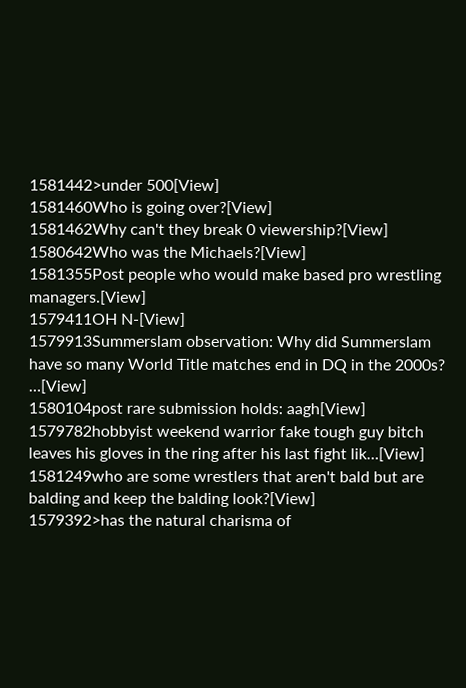1581442>under 500[View]
1581460Who is going over?[View]
1581462Why can't they break 0 viewership?[View]
1580642Who was the Michaels?[View]
1581355Post people who would make based pro wrestling managers.[View]
1579411OH N-[View]
1579913Summerslam observation: Why did Summerslam have so many World Title matches end in DQ in the 2000s? …[View]
1580104post rare submission holds: aagh[View]
1579782hobbyist weekend warrior fake tough guy bitch leaves his gloves in the ring after his last fight lik…[View]
1581249who are some wrestlers that aren't bald but are balding and keep the balding look?[View]
1579392>has the natural charisma of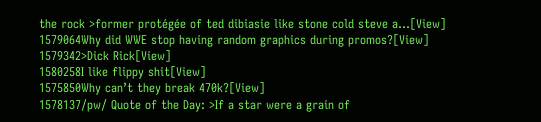the rock >former protégée of ted dibiasie like stone cold steve a…[View]
1579064Why did WWE stop having random graphics during promos?[View]
1579342>Dick Rick[View]
1580258I like flippy shit[View]
1575850Why can’t they break 470k?[View]
1578137/pw/ Quote of the Day: >If a star were a grain of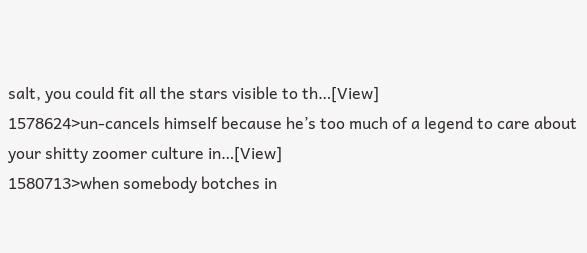salt, you could fit all the stars visible to th…[View]
1578624>un-cancels himself because he’s too much of a legend to care about your shitty zoomer culture in…[View]
1580713>when somebody botches in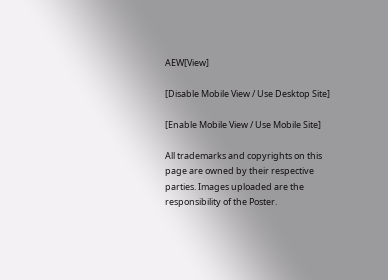AEW[View]

[Disable Mobile View / Use Desktop Site]

[Enable Mobile View / Use Mobile Site]

All trademarks and copyrights on this page are owned by their respective parties. Images uploaded are the responsibility of the Poster.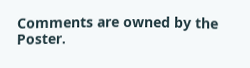Comments are owned by the Poster.